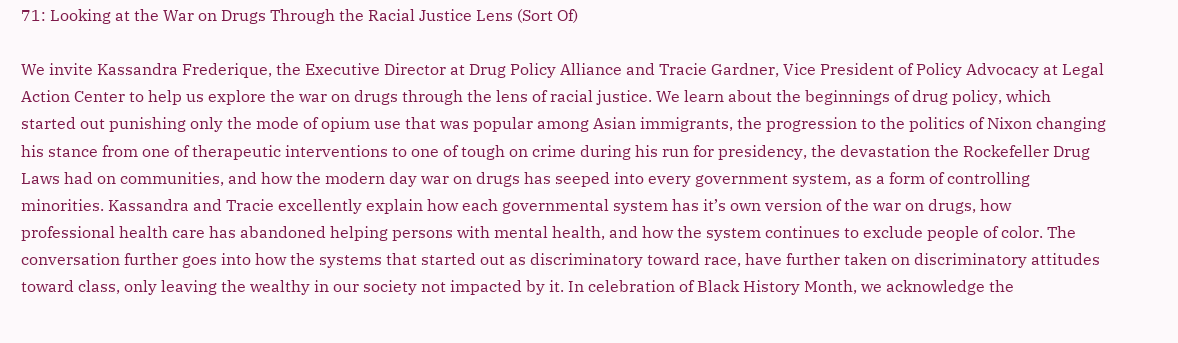71: Looking at the War on Drugs Through the Racial Justice Lens (Sort Of)

We invite Kassandra Frederique, the Executive Director at Drug Policy Alliance and Tracie Gardner, Vice President of Policy Advocacy at Legal Action Center to help us explore the war on drugs through the lens of racial justice. We learn about the beginnings of drug policy, which started out punishing only the mode of opium use that was popular among Asian immigrants, the progression to the politics of Nixon changing his stance from one of therapeutic interventions to one of tough on crime during his run for presidency, the devastation the Rockefeller Drug Laws had on communities, and how the modern day war on drugs has seeped into every government system, as a form of controlling minorities. Kassandra and Tracie excellently explain how each governmental system has it’s own version of the war on drugs, how professional health care has abandoned helping persons with mental health, and how the system continues to exclude people of color. The conversation further goes into how the systems that started out as discriminatory toward race, have further taken on discriminatory attitudes toward class, only leaving the wealthy in our society not impacted by it. In celebration of Black History Month, we acknowledge the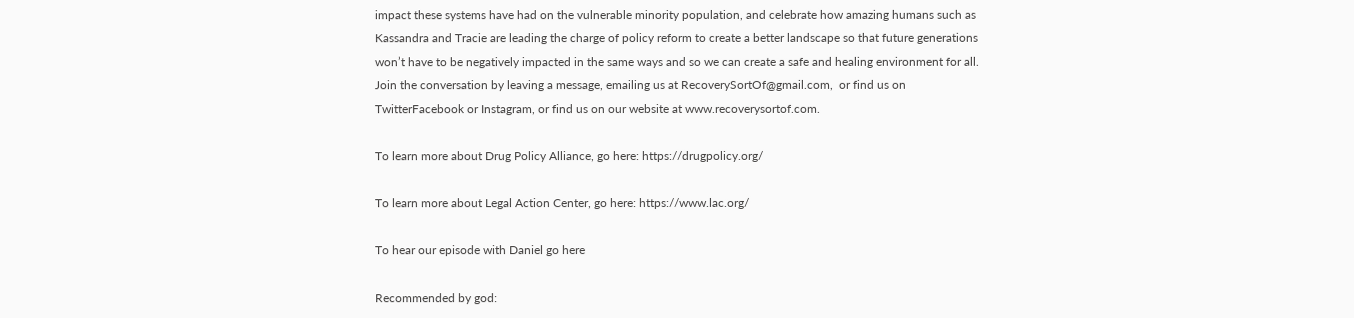impact these systems have had on the vulnerable minority population, and celebrate how amazing humans such as Kassandra and Tracie are leading the charge of policy reform to create a better landscape so that future generations won’t have to be negatively impacted in the same ways and so we can create a safe and healing environment for all. Join the conversation by leaving a message, emailing us at RecoverySortOf@gmail.com,  or find us on TwitterFacebook or Instagram, or find us on our website at www.recoverysortof.com.

To learn more about Drug Policy Alliance, go here: https://drugpolicy.org/

To learn more about Legal Action Center, go here: https://www.lac.org/

To hear our episode with Daniel go here

Recommended by god: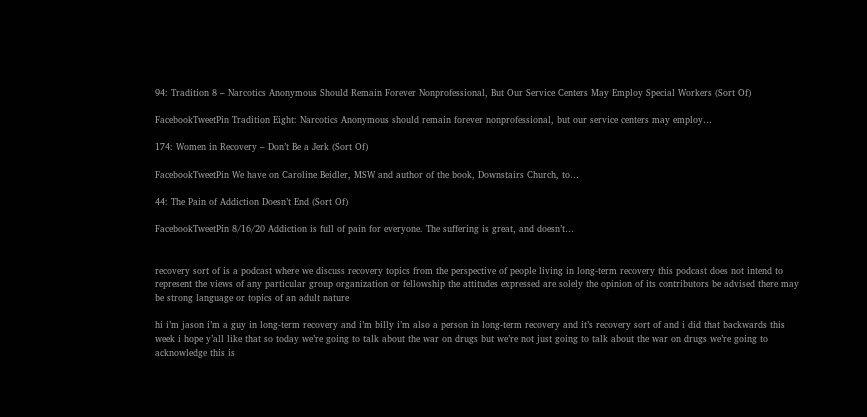94: Tradition 8 – Narcotics Anonymous Should Remain Forever Nonprofessional, But Our Service Centers May Employ Special Workers (Sort Of)

FacebookTweetPin Tradition Eight: Narcotics Anonymous should remain forever nonprofessional, but our service centers may employ…

174: Women in Recovery – Don’t Be a Jerk (Sort Of)

FacebookTweetPin We have on Caroline Beidler, MSW and author of the book, Downstairs Church, to…

44: The Pain of Addiction Doesn’t End (Sort Of)

FacebookTweetPin 8/16/20 Addiction is full of pain for everyone. The suffering is great, and doesn’t…


recovery sort of is a podcast where we discuss recovery topics from the perspective of people living in long-term recovery this podcast does not intend to represent the views of any particular group organization or fellowship the attitudes expressed are solely the opinion of its contributors be advised there may be strong language or topics of an adult nature

hi i’m jason i’m a guy in long-term recovery and i’m billy i’m also a person in long-term recovery and it’s recovery sort of and i did that backwards this week i hope y’all like that so today we’re going to talk about the war on drugs but we’re not just going to talk about the war on drugs we’re going to acknowledge this is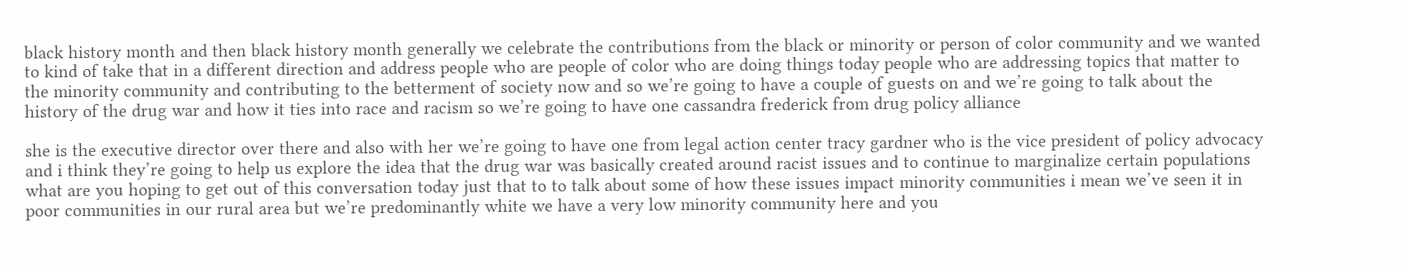black history month and then black history month generally we celebrate the contributions from the black or minority or person of color community and we wanted to kind of take that in a different direction and address people who are people of color who are doing things today people who are addressing topics that matter to the minority community and contributing to the betterment of society now and so we’re going to have a couple of guests on and we’re going to talk about the history of the drug war and how it ties into race and racism so we’re going to have one cassandra frederick from drug policy alliance

she is the executive director over there and also with her we’re going to have one from legal action center tracy gardner who is the vice president of policy advocacy and i think they’re going to help us explore the idea that the drug war was basically created around racist issues and to continue to marginalize certain populations what are you hoping to get out of this conversation today just that to to talk about some of how these issues impact minority communities i mean we’ve seen it in poor communities in our rural area but we’re predominantly white we have a very low minority community here and you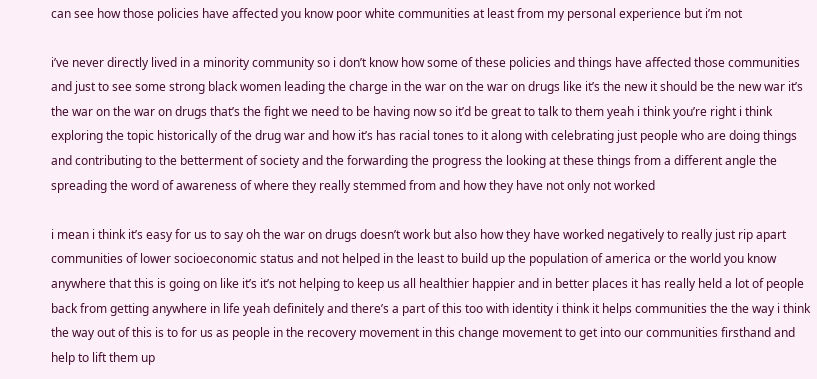can see how those policies have affected you know poor white communities at least from my personal experience but i’m not

i’ve never directly lived in a minority community so i don’t know how some of these policies and things have affected those communities and just to see some strong black women leading the charge in the war on the war on drugs like it’s the new it should be the new war it’s the war on the war on drugs that’s the fight we need to be having now so it’d be great to talk to them yeah i think you’re right i think exploring the topic historically of the drug war and how it’s has racial tones to it along with celebrating just people who are doing things and contributing to the betterment of society and the forwarding the progress the looking at these things from a different angle the spreading the word of awareness of where they really stemmed from and how they have not only not worked

i mean i think it’s easy for us to say oh the war on drugs doesn’t work but also how they have worked negatively to really just rip apart communities of lower socioeconomic status and not helped in the least to build up the population of america or the world you know anywhere that this is going on like it’s it’s not helping to keep us all healthier happier and in better places it has really held a lot of people back from getting anywhere in life yeah definitely and there’s a part of this too with identity i think it helps communities the the way i think the way out of this is to for us as people in the recovery movement in this change movement to get into our communities firsthand and help to lift them up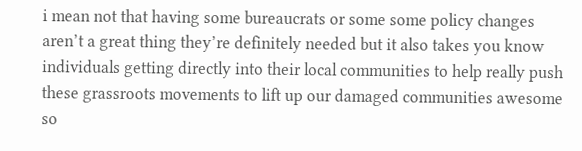i mean not that having some bureaucrats or some some policy changes aren’t a great thing they’re definitely needed but it also takes you know individuals getting directly into their local communities to help really push these grassroots movements to lift up our damaged communities awesome so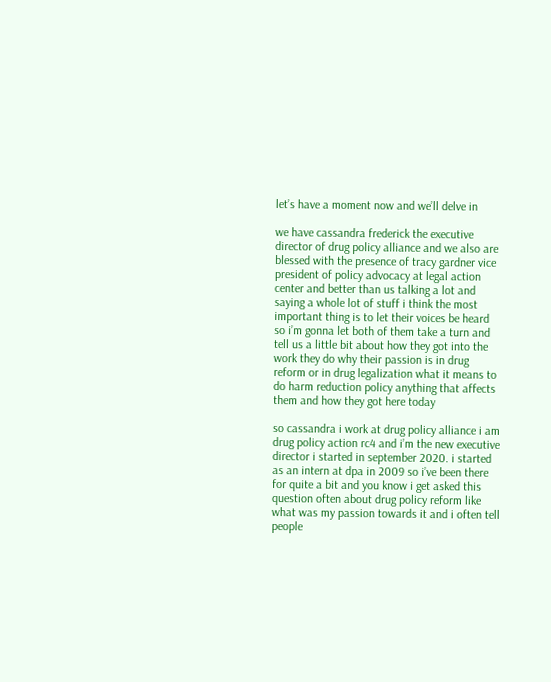let’s have a moment now and we’ll delve in

we have cassandra frederick the executive director of drug policy alliance and we also are blessed with the presence of tracy gardner vice president of policy advocacy at legal action center and better than us talking a lot and saying a whole lot of stuff i think the most important thing is to let their voices be heard so i’m gonna let both of them take a turn and tell us a little bit about how they got into the work they do why their passion is in drug reform or in drug legalization what it means to do harm reduction policy anything that affects them and how they got here today

so cassandra i work at drug policy alliance i am drug policy action rc4 and i’m the new executive director i started in september 2020. i started as an intern at dpa in 2009 so i’ve been there for quite a bit and you know i get asked this question often about drug policy reform like what was my passion towards it and i often tell people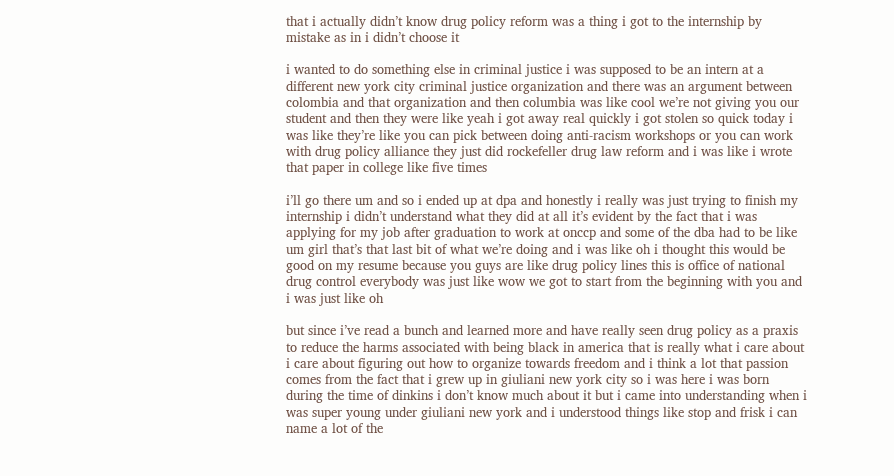that i actually didn’t know drug policy reform was a thing i got to the internship by mistake as in i didn’t choose it

i wanted to do something else in criminal justice i was supposed to be an intern at a different new york city criminal justice organization and there was an argument between colombia and that organization and then columbia was like cool we’re not giving you our student and then they were like yeah i got away real quickly i got stolen so quick today i was like they’re like you can pick between doing anti-racism workshops or you can work with drug policy alliance they just did rockefeller drug law reform and i was like i wrote that paper in college like five times

i’ll go there um and so i ended up at dpa and honestly i really was just trying to finish my internship i didn’t understand what they did at all it’s evident by the fact that i was applying for my job after graduation to work at onccp and some of the dba had to be like um girl that’s that last bit of what we’re doing and i was like oh i thought this would be good on my resume because you guys are like drug policy lines this is office of national drug control everybody was just like wow we got to start from the beginning with you and i was just like oh

but since i’ve read a bunch and learned more and have really seen drug policy as a praxis to reduce the harms associated with being black in america that is really what i care about i care about figuring out how to organize towards freedom and i think a lot that passion comes from the fact that i grew up in giuliani new york city so i was here i was born during the time of dinkins i don’t know much about it but i came into understanding when i was super young under giuliani new york and i understood things like stop and frisk i can name a lot of the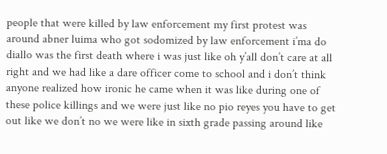people that were killed by law enforcement my first protest was around abner luima who got sodomized by law enforcement i’ma do diallo was the first death where i was just like oh y’all don’t care at all right and we had like a dare officer come to school and i don’t think anyone realized how ironic he came when it was like during one of these police killings and we were just like no pio reyes you have to get out like we don’t no we were like in sixth grade passing around like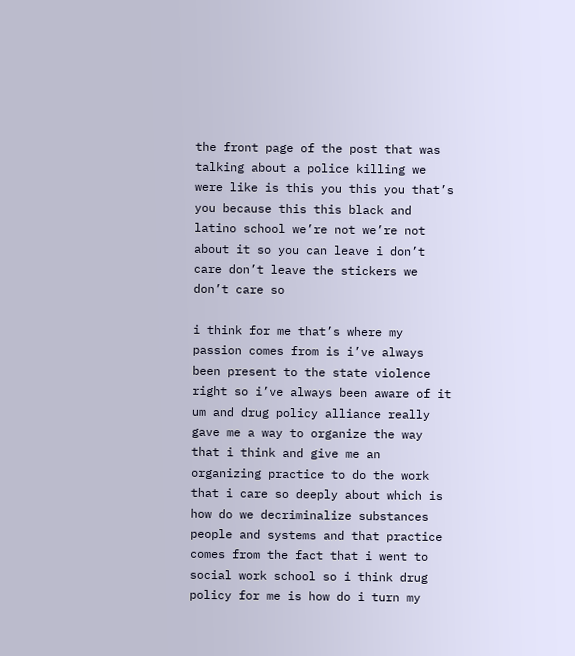the front page of the post that was talking about a police killing we were like is this you this you that’s you because this this black and latino school we’re not we’re not about it so you can leave i don’t care don’t leave the stickers we don’t care so

i think for me that’s where my passion comes from is i’ve always been present to the state violence right so i’ve always been aware of it um and drug policy alliance really gave me a way to organize the way that i think and give me an organizing practice to do the work that i care so deeply about which is how do we decriminalize substances people and systems and that practice comes from the fact that i went to social work school so i think drug policy for me is how do i turn my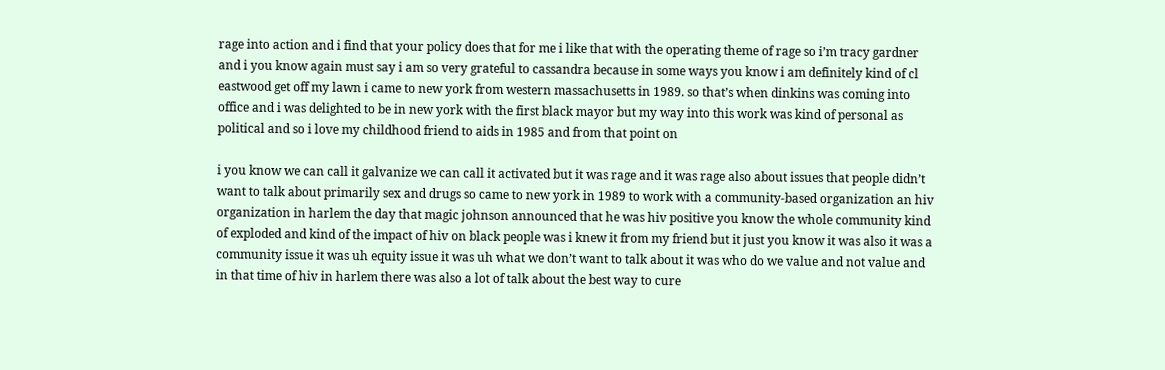rage into action and i find that your policy does that for me i like that with the operating theme of rage so i’m tracy gardner and i you know again must say i am so very grateful to cassandra because in some ways you know i am definitely kind of cl eastwood get off my lawn i came to new york from western massachusetts in 1989. so that’s when dinkins was coming into office and i was delighted to be in new york with the first black mayor but my way into this work was kind of personal as political and so i love my childhood friend to aids in 1985 and from that point on

i you know we can call it galvanize we can call it activated but it was rage and it was rage also about issues that people didn’t want to talk about primarily sex and drugs so came to new york in 1989 to work with a community-based organization an hiv organization in harlem the day that magic johnson announced that he was hiv positive you know the whole community kind of exploded and kind of the impact of hiv on black people was i knew it from my friend but it just you know it was also it was a community issue it was uh equity issue it was uh what we don’t want to talk about it was who do we value and not value and in that time of hiv in harlem there was also a lot of talk about the best way to cure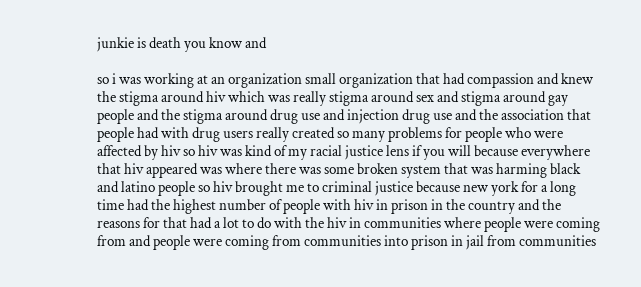junkie is death you know and

so i was working at an organization small organization that had compassion and knew the stigma around hiv which was really stigma around sex and stigma around gay people and the stigma around drug use and injection drug use and the association that people had with drug users really created so many problems for people who were affected by hiv so hiv was kind of my racial justice lens if you will because everywhere that hiv appeared was where there was some broken system that was harming black and latino people so hiv brought me to criminal justice because new york for a long time had the highest number of people with hiv in prison in the country and the reasons for that had a lot to do with the hiv in communities where people were coming from and people were coming from communities into prison in jail from communities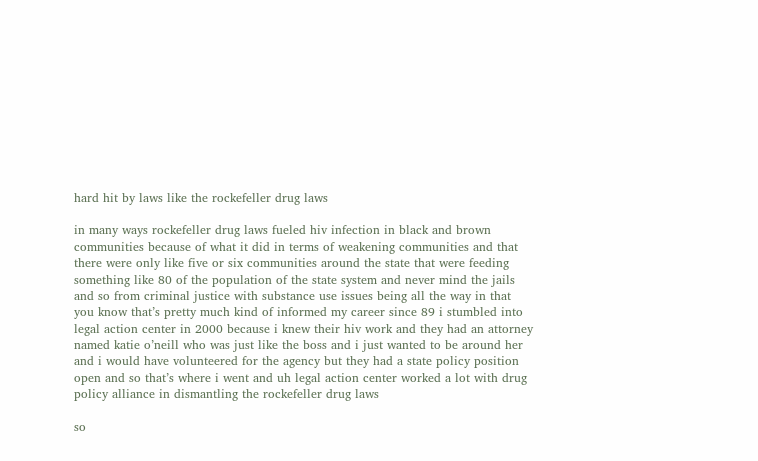hard hit by laws like the rockefeller drug laws

in many ways rockefeller drug laws fueled hiv infection in black and brown communities because of what it did in terms of weakening communities and that there were only like five or six communities around the state that were feeding something like 80 of the population of the state system and never mind the jails and so from criminal justice with substance use issues being all the way in that you know that’s pretty much kind of informed my career since 89 i stumbled into legal action center in 2000 because i knew their hiv work and they had an attorney named katie o’neill who was just like the boss and i just wanted to be around her and i would have volunteered for the agency but they had a state policy position open and so that’s where i went and uh legal action center worked a lot with drug policy alliance in dismantling the rockefeller drug laws

so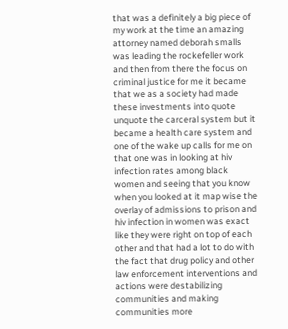that was a definitely a big piece of my work at the time an amazing attorney named deborah smalls was leading the rockefeller work and then from there the focus on criminal justice for me it became that we as a society had made these investments into quote unquote the carceral system but it became a health care system and one of the wake up calls for me on that one was in looking at hiv infection rates among black women and seeing that you know when you looked at it map wise the overlay of admissions to prison and hiv infection in women was exact like they were right on top of each other and that had a lot to do with the fact that drug policy and other law enforcement interventions and actions were destabilizing communities and making communities more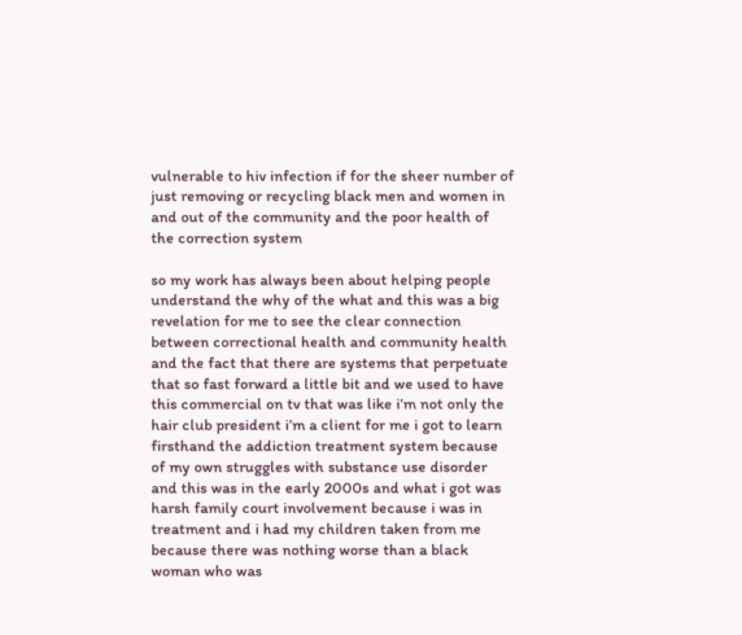vulnerable to hiv infection if for the sheer number of just removing or recycling black men and women in and out of the community and the poor health of the correction system

so my work has always been about helping people understand the why of the what and this was a big revelation for me to see the clear connection between correctional health and community health and the fact that there are systems that perpetuate that so fast forward a little bit and we used to have this commercial on tv that was like i’m not only the hair club president i’m a client for me i got to learn firsthand the addiction treatment system because of my own struggles with substance use disorder and this was in the early 2000s and what i got was harsh family court involvement because i was in treatment and i had my children taken from me because there was nothing worse than a black woman who was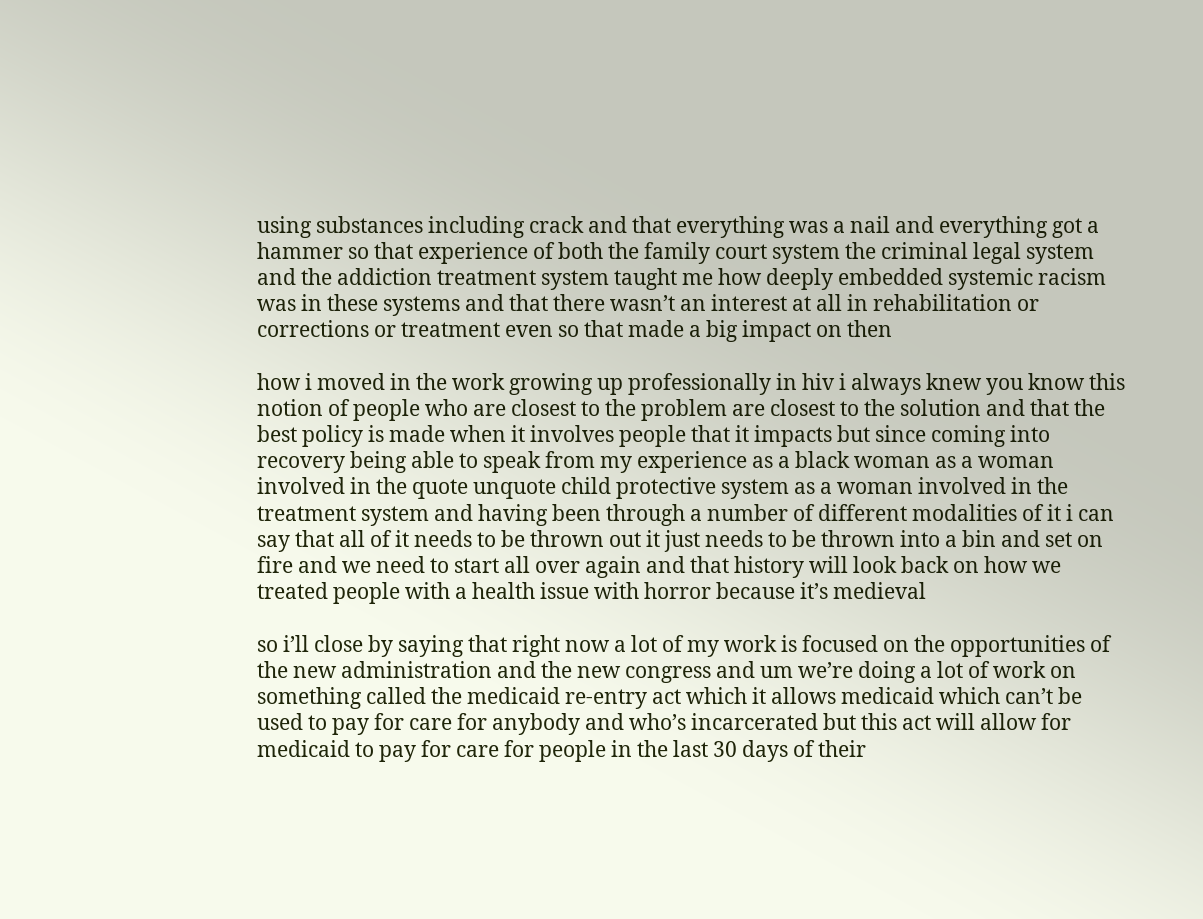using substances including crack and that everything was a nail and everything got a hammer so that experience of both the family court system the criminal legal system and the addiction treatment system taught me how deeply embedded systemic racism was in these systems and that there wasn’t an interest at all in rehabilitation or corrections or treatment even so that made a big impact on then

how i moved in the work growing up professionally in hiv i always knew you know this notion of people who are closest to the problem are closest to the solution and that the best policy is made when it involves people that it impacts but since coming into recovery being able to speak from my experience as a black woman as a woman involved in the quote unquote child protective system as a woman involved in the treatment system and having been through a number of different modalities of it i can say that all of it needs to be thrown out it just needs to be thrown into a bin and set on fire and we need to start all over again and that history will look back on how we treated people with a health issue with horror because it’s medieval

so i’ll close by saying that right now a lot of my work is focused on the opportunities of the new administration and the new congress and um we’re doing a lot of work on something called the medicaid re-entry act which it allows medicaid which can’t be used to pay for care for anybody and who’s incarcerated but this act will allow for medicaid to pay for care for people in the last 30 days of their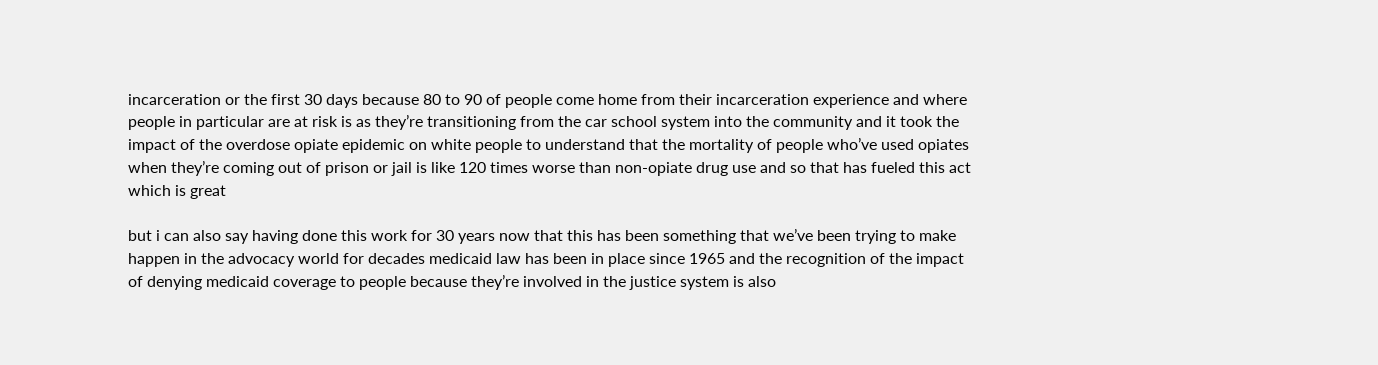incarceration or the first 30 days because 80 to 90 of people come home from their incarceration experience and where people in particular are at risk is as they’re transitioning from the car school system into the community and it took the impact of the overdose opiate epidemic on white people to understand that the mortality of people who’ve used opiates when they’re coming out of prison or jail is like 120 times worse than non-opiate drug use and so that has fueled this act which is great

but i can also say having done this work for 30 years now that this has been something that we’ve been trying to make happen in the advocacy world for decades medicaid law has been in place since 1965 and the recognition of the impact of denying medicaid coverage to people because they’re involved in the justice system is also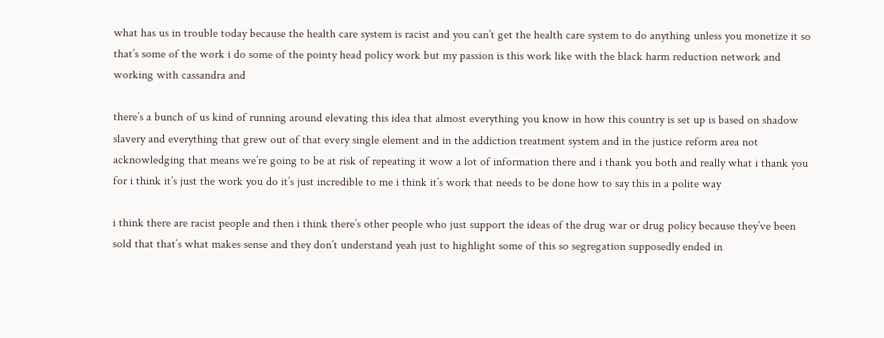what has us in trouble today because the health care system is racist and you can’t get the health care system to do anything unless you monetize it so that’s some of the work i do some of the pointy head policy work but my passion is this work like with the black harm reduction network and working with cassandra and

there’s a bunch of us kind of running around elevating this idea that almost everything you know in how this country is set up is based on shadow slavery and everything that grew out of that every single element and in the addiction treatment system and in the justice reform area not acknowledging that means we’re going to be at risk of repeating it wow a lot of information there and i thank you both and really what i thank you for i think it’s just the work you do it’s just incredible to me i think it’s work that needs to be done how to say this in a polite way

i think there are racist people and then i think there’s other people who just support the ideas of the drug war or drug policy because they’ve been sold that that’s what makes sense and they don’t understand yeah just to highlight some of this so segregation supposedly ended in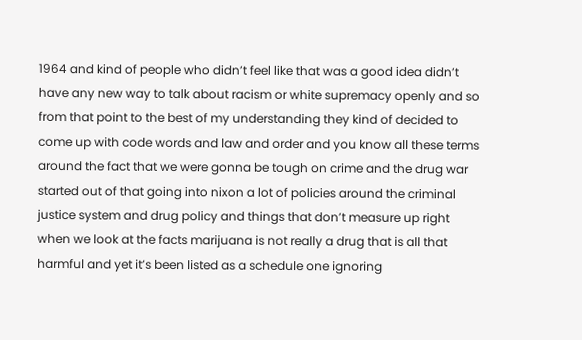1964 and kind of people who didn’t feel like that was a good idea didn’t have any new way to talk about racism or white supremacy openly and so from that point to the best of my understanding they kind of decided to come up with code words and law and order and you know all these terms around the fact that we were gonna be tough on crime and the drug war started out of that going into nixon a lot of policies around the criminal justice system and drug policy and things that don’t measure up right when we look at the facts marijuana is not really a drug that is all that harmful and yet it’s been listed as a schedule one ignoring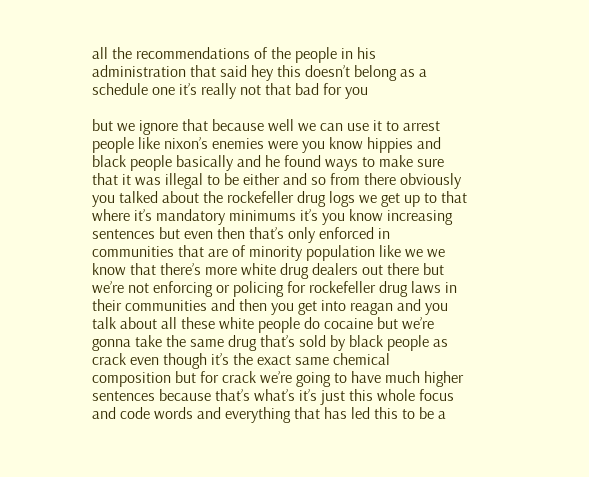all the recommendations of the people in his administration that said hey this doesn’t belong as a schedule one it’s really not that bad for you

but we ignore that because well we can use it to arrest people like nixon’s enemies were you know hippies and black people basically and he found ways to make sure that it was illegal to be either and so from there obviously you talked about the rockefeller drug logs we get up to that where it’s mandatory minimums it’s you know increasing sentences but even then that’s only enforced in communities that are of minority population like we we know that there’s more white drug dealers out there but we’re not enforcing or policing for rockefeller drug laws in their communities and then you get into reagan and you talk about all these white people do cocaine but we’re gonna take the same drug that’s sold by black people as crack even though it’s the exact same chemical composition but for crack we’re going to have much higher sentences because that’s what’s it’s just this whole focus and code words and everything that has led this to be a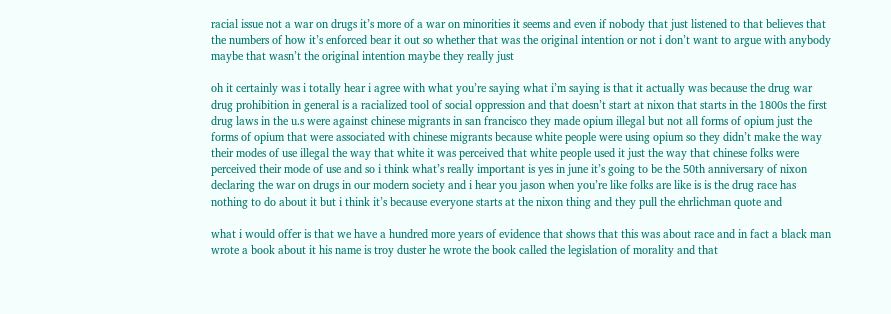racial issue not a war on drugs it’s more of a war on minorities it seems and even if nobody that just listened to that believes that the numbers of how it’s enforced bear it out so whether that was the original intention or not i don’t want to argue with anybody maybe that wasn’t the original intention maybe they really just

oh it certainly was i totally hear i agree with what you’re saying what i’m saying is that it actually was because the drug war drug prohibition in general is a racialized tool of social oppression and that doesn’t start at nixon that starts in the 1800s the first drug laws in the u.s were against chinese migrants in san francisco they made opium illegal but not all forms of opium just the forms of opium that were associated with chinese migrants because white people were using opium so they didn’t make the way their modes of use illegal the way that white it was perceived that white people used it just the way that chinese folks were perceived their mode of use and so i think what’s really important is yes in june it’s going to be the 50th anniversary of nixon declaring the war on drugs in our modern society and i hear you jason when you’re like folks are like is is the drug race has nothing to do about it but i think it’s because everyone starts at the nixon thing and they pull the ehrlichman quote and

what i would offer is that we have a hundred more years of evidence that shows that this was about race and in fact a black man wrote a book about it his name is troy duster he wrote the book called the legislation of morality and that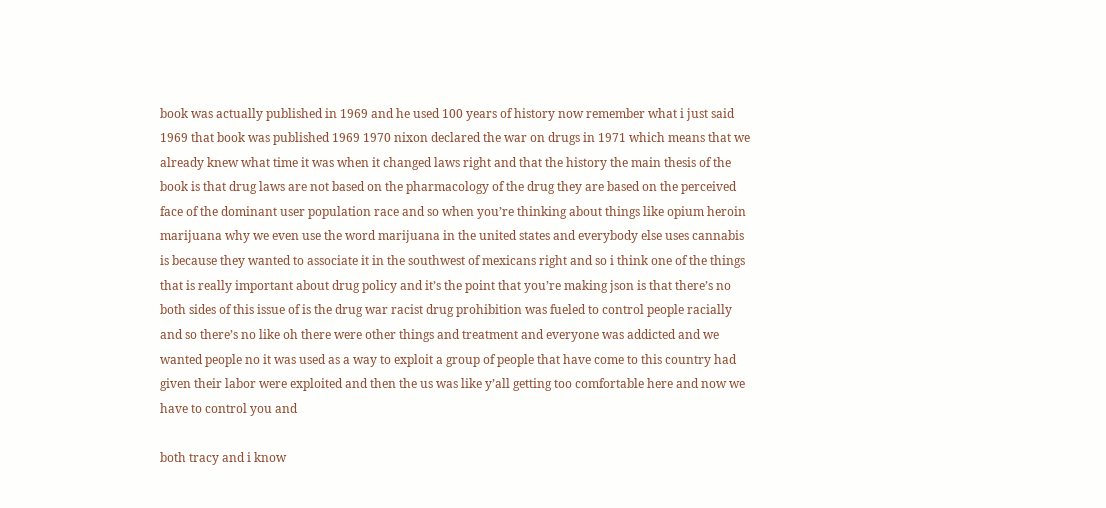book was actually published in 1969 and he used 100 years of history now remember what i just said 1969 that book was published 1969 1970 nixon declared the war on drugs in 1971 which means that we already knew what time it was when it changed laws right and that the history the main thesis of the book is that drug laws are not based on the pharmacology of the drug they are based on the perceived face of the dominant user population race and so when you’re thinking about things like opium heroin marijuana why we even use the word marijuana in the united states and everybody else uses cannabis is because they wanted to associate it in the southwest of mexicans right and so i think one of the things that is really important about drug policy and it’s the point that you’re making json is that there’s no both sides of this issue of is the drug war racist drug prohibition was fueled to control people racially and so there’s no like oh there were other things and treatment and everyone was addicted and we wanted people no it was used as a way to exploit a group of people that have come to this country had given their labor were exploited and then the us was like y’all getting too comfortable here and now we have to control you and

both tracy and i know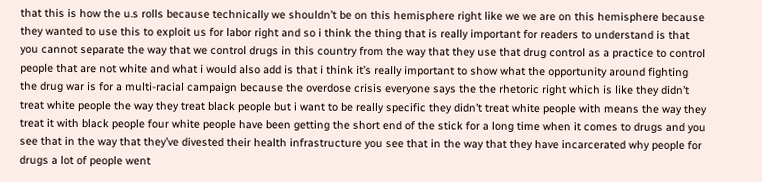that this is how the u.s rolls because technically we shouldn’t be on this hemisphere right like we we are on this hemisphere because they wanted to use this to exploit us for labor right and so i think the thing that is really important for readers to understand is that you cannot separate the way that we control drugs in this country from the way that they use that drug control as a practice to control people that are not white and what i would also add is that i think it’s really important to show what the opportunity around fighting the drug war is for a multi-racial campaign because the overdose crisis everyone says the the rhetoric right which is like they didn’t treat white people the way they treat black people but i want to be really specific they didn’t treat white people with means the way they treat it with black people four white people have been getting the short end of the stick for a long time when it comes to drugs and you see that in the way that they’ve divested their health infrastructure you see that in the way that they have incarcerated why people for drugs a lot of people went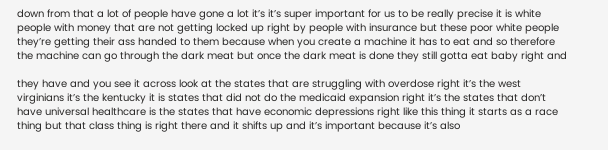down from that a lot of people have gone a lot it’s it’s super important for us to be really precise it is white people with money that are not getting locked up right by people with insurance but these poor white people they’re getting their ass handed to them because when you create a machine it has to eat and so therefore the machine can go through the dark meat but once the dark meat is done they still gotta eat baby right and

they have and you see it across look at the states that are struggling with overdose right it’s the west virginians it’s the kentucky it is states that did not do the medicaid expansion right it’s the states that don’t have universal healthcare is the states that have economic depressions right like this thing it starts as a race thing but that class thing is right there and it shifts up and it’s important because it’s also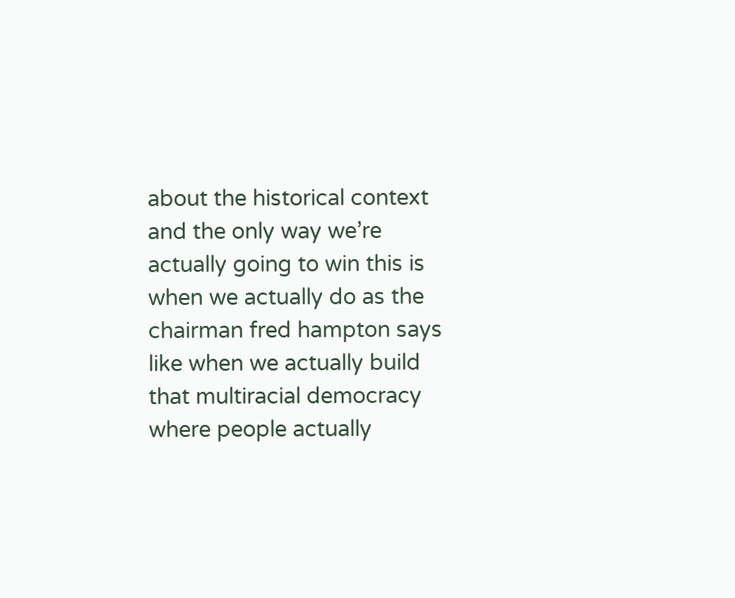about the historical context and the only way we’re actually going to win this is when we actually do as the chairman fred hampton says like when we actually build that multiracial democracy where people actually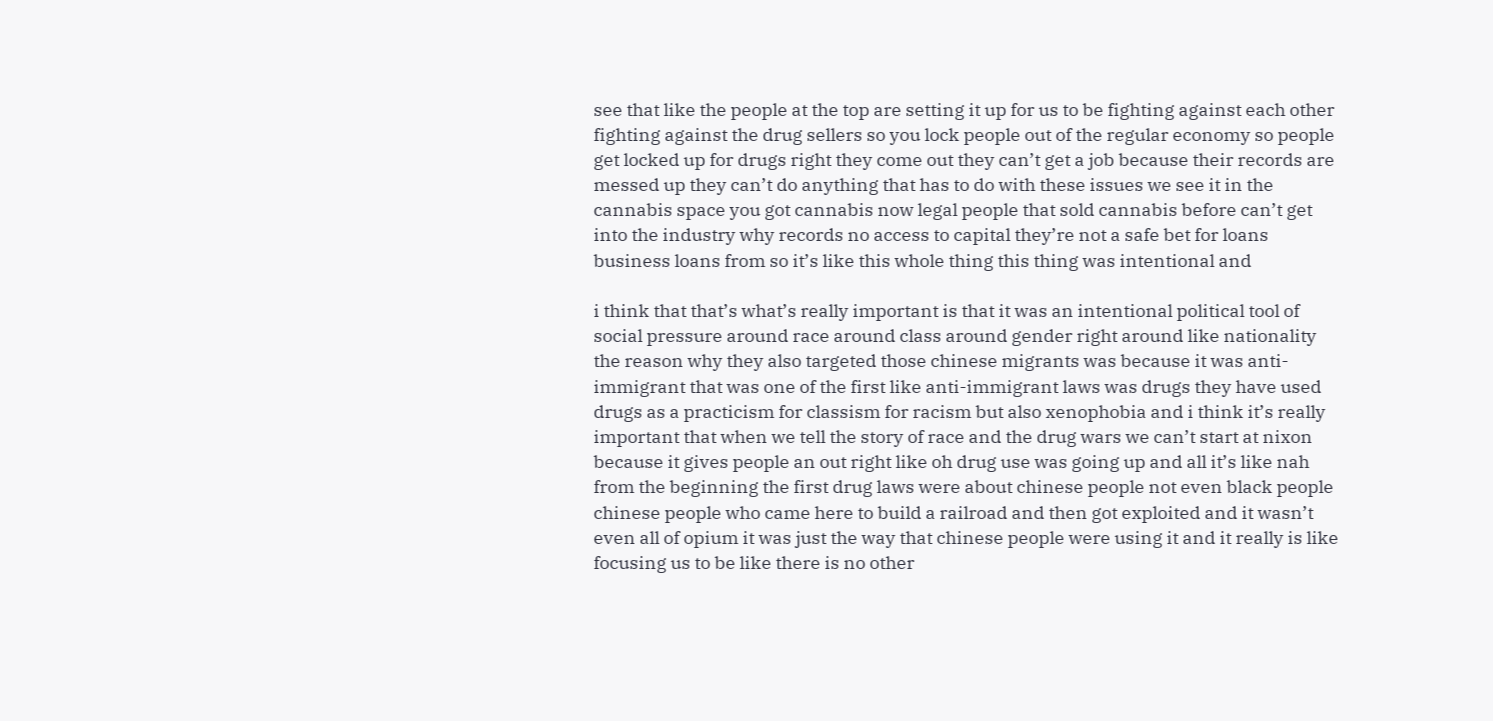see that like the people at the top are setting it up for us to be fighting against each other fighting against the drug sellers so you lock people out of the regular economy so people get locked up for drugs right they come out they can’t get a job because their records are messed up they can’t do anything that has to do with these issues we see it in the cannabis space you got cannabis now legal people that sold cannabis before can’t get into the industry why records no access to capital they’re not a safe bet for loans business loans from so it’s like this whole thing this thing was intentional and

i think that that’s what’s really important is that it was an intentional political tool of social pressure around race around class around gender right around like nationality the reason why they also targeted those chinese migrants was because it was anti-immigrant that was one of the first like anti-immigrant laws was drugs they have used drugs as a practicism for classism for racism but also xenophobia and i think it’s really important that when we tell the story of race and the drug wars we can’t start at nixon because it gives people an out right like oh drug use was going up and all it’s like nah from the beginning the first drug laws were about chinese people not even black people chinese people who came here to build a railroad and then got exploited and it wasn’t even all of opium it was just the way that chinese people were using it and it really is like focusing us to be like there is no other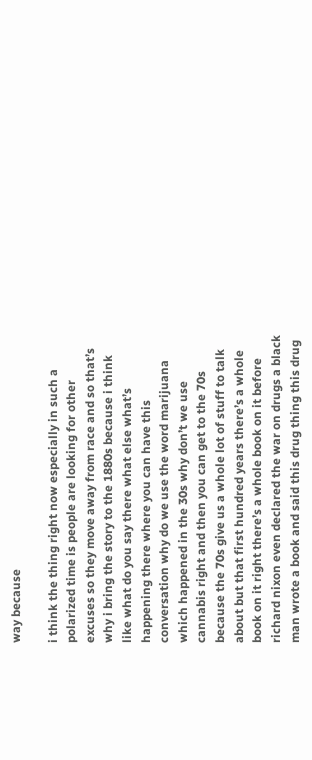way because

i think the thing right now especially in such a polarized time is people are looking for other excuses so they move away from race and so that’s why i bring the story to the 1880s because i think like what do you say there what else what’s happening there where you can have this conversation why do we use the word marijuana which happened in the 30s why don’t we use cannabis right and then you can get to the 70s because the 70s give us a whole lot of stuff to talk about but that first hundred years there’s a whole book on it right there’s a whole book on it before richard nixon even declared the war on drugs a black man wrote a book and said this drug thing this drug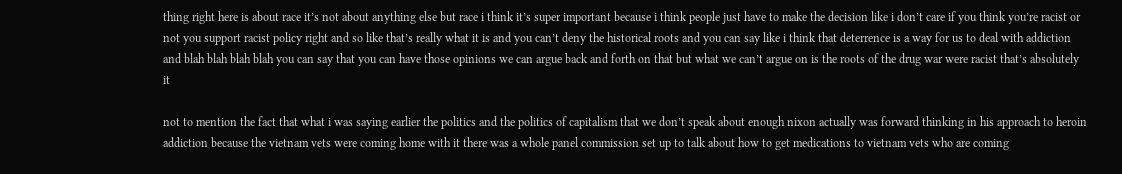thing right here is about race it’s not about anything else but race i think it’s super important because i think people just have to make the decision like i don’t care if you think you’re racist or not you support racist policy right and so like that’s really what it is and you can’t deny the historical roots and you can say like i think that deterrence is a way for us to deal with addiction and blah blah blah blah you can say that you can have those opinions we can argue back and forth on that but what we can’t argue on is the roots of the drug war were racist that’s absolutely it

not to mention the fact that what i was saying earlier the politics and the politics of capitalism that we don’t speak about enough nixon actually was forward thinking in his approach to heroin addiction because the vietnam vets were coming home with it there was a whole panel commission set up to talk about how to get medications to vietnam vets who are coming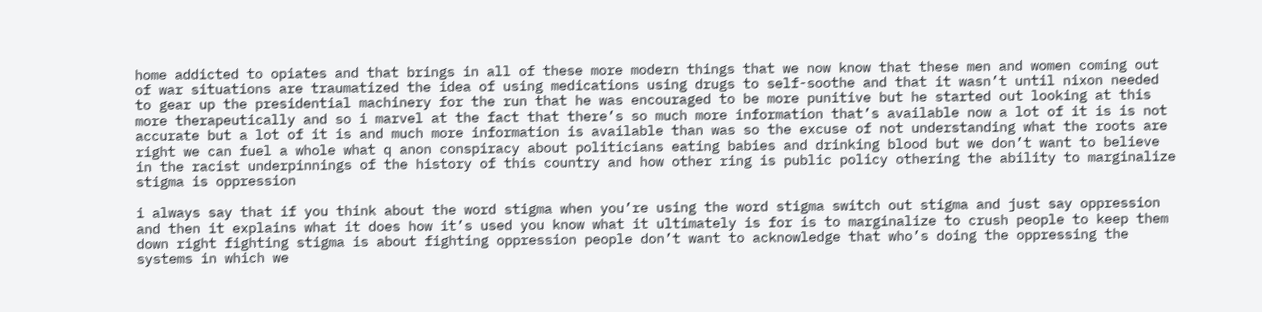home addicted to opiates and that brings in all of these more modern things that we now know that these men and women coming out of war situations are traumatized the idea of using medications using drugs to self-soothe and that it wasn’t until nixon needed to gear up the presidential machinery for the run that he was encouraged to be more punitive but he started out looking at this more therapeutically and so i marvel at the fact that there’s so much more information that’s available now a lot of it is is not accurate but a lot of it is and much more information is available than was so the excuse of not understanding what the roots are right we can fuel a whole what q anon conspiracy about politicians eating babies and drinking blood but we don’t want to believe in the racist underpinnings of the history of this country and how other ring is public policy othering the ability to marginalize stigma is oppression

i always say that if you think about the word stigma when you’re using the word stigma switch out stigma and just say oppression and then it explains what it does how it’s used you know what it ultimately is for is to marginalize to crush people to keep them down right fighting stigma is about fighting oppression people don’t want to acknowledge that who’s doing the oppressing the systems in which we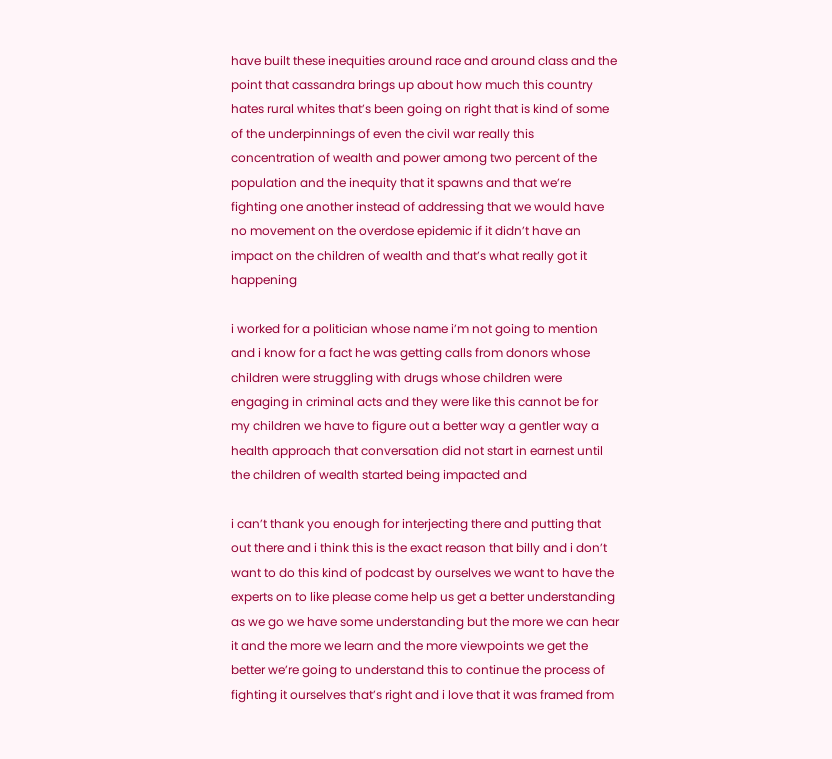have built these inequities around race and around class and the point that cassandra brings up about how much this country hates rural whites that’s been going on right that is kind of some of the underpinnings of even the civil war really this concentration of wealth and power among two percent of the population and the inequity that it spawns and that we’re fighting one another instead of addressing that we would have no movement on the overdose epidemic if it didn’t have an impact on the children of wealth and that’s what really got it happening

i worked for a politician whose name i’m not going to mention and i know for a fact he was getting calls from donors whose children were struggling with drugs whose children were engaging in criminal acts and they were like this cannot be for my children we have to figure out a better way a gentler way a health approach that conversation did not start in earnest until the children of wealth started being impacted and

i can’t thank you enough for interjecting there and putting that out there and i think this is the exact reason that billy and i don’t want to do this kind of podcast by ourselves we want to have the experts on to like please come help us get a better understanding as we go we have some understanding but the more we can hear it and the more we learn and the more viewpoints we get the better we’re going to understand this to continue the process of fighting it ourselves that’s right and i love that it was framed from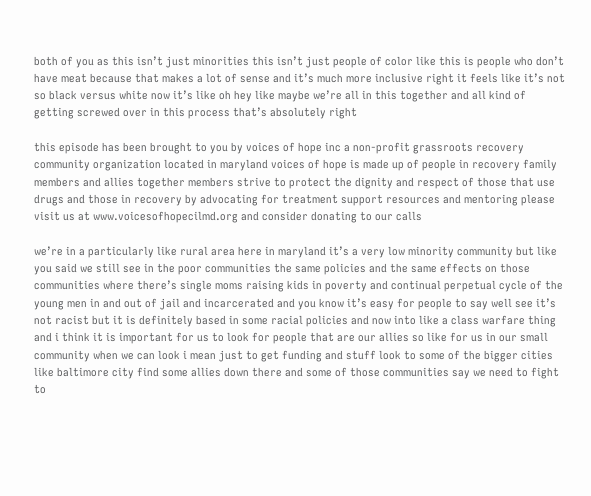both of you as this isn’t just minorities this isn’t just people of color like this is people who don’t have meat because that makes a lot of sense and it’s much more inclusive right it feels like it’s not so black versus white now it’s like oh hey like maybe we’re all in this together and all kind of getting screwed over in this process that’s absolutely right

this episode has been brought to you by voices of hope inc a non-profit grassroots recovery community organization located in maryland voices of hope is made up of people in recovery family members and allies together members strive to protect the dignity and respect of those that use drugs and those in recovery by advocating for treatment support resources and mentoring please visit us at www.voicesofhopecilmd.org and consider donating to our calls

we’re in a particularly like rural area here in maryland it’s a very low minority community but like you said we still see in the poor communities the same policies and the same effects on those communities where there’s single moms raising kids in poverty and continual perpetual cycle of the young men in and out of jail and incarcerated and you know it’s easy for people to say well see it’s not racist but it is definitely based in some racial policies and now into like a class warfare thing and i think it is important for us to look for people that are our allies so like for us in our small community when we can look i mean just to get funding and stuff look to some of the bigger cities like baltimore city find some allies down there and some of those communities say we need to fight to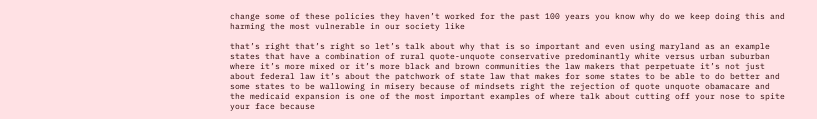change some of these policies they haven’t worked for the past 100 years you know why do we keep doing this and harming the most vulnerable in our society like

that’s right that’s right so let’s talk about why that is so important and even using maryland as an example states that have a combination of rural quote-unquote conservative predominantly white versus urban suburban where it’s more mixed or it’s more black and brown communities the law makers that perpetuate it’s not just about federal law it’s about the patchwork of state law that makes for some states to be able to do better and some states to be wallowing in misery because of mindsets right the rejection of quote unquote obamacare and the medicaid expansion is one of the most important examples of where talk about cutting off your nose to spite your face because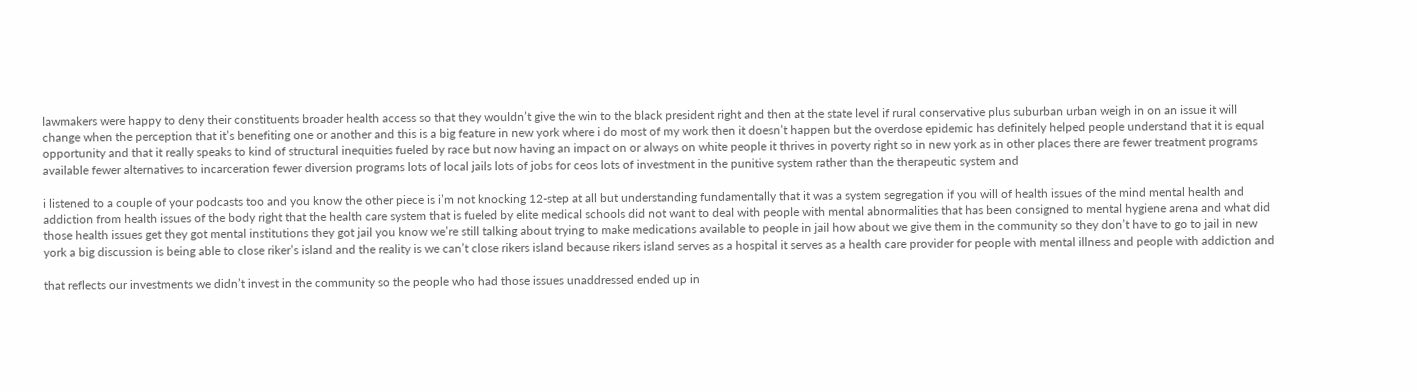lawmakers were happy to deny their constituents broader health access so that they wouldn’t give the win to the black president right and then at the state level if rural conservative plus suburban urban weigh in on an issue it will change when the perception that it’s benefiting one or another and this is a big feature in new york where i do most of my work then it doesn’t happen but the overdose epidemic has definitely helped people understand that it is equal opportunity and that it really speaks to kind of structural inequities fueled by race but now having an impact on or always on white people it thrives in poverty right so in new york as in other places there are fewer treatment programs available fewer alternatives to incarceration fewer diversion programs lots of local jails lots of jobs for ceos lots of investment in the punitive system rather than the therapeutic system and

i listened to a couple of your podcasts too and you know the other piece is i’m not knocking 12-step at all but understanding fundamentally that it was a system segregation if you will of health issues of the mind mental health and addiction from health issues of the body right that the health care system that is fueled by elite medical schools did not want to deal with people with mental abnormalities that has been consigned to mental hygiene arena and what did those health issues get they got mental institutions they got jail you know we’re still talking about trying to make medications available to people in jail how about we give them in the community so they don’t have to go to jail in new york a big discussion is being able to close riker’s island and the reality is we can’t close rikers island because rikers island serves as a hospital it serves as a health care provider for people with mental illness and people with addiction and

that reflects our investments we didn’t invest in the community so the people who had those issues unaddressed ended up in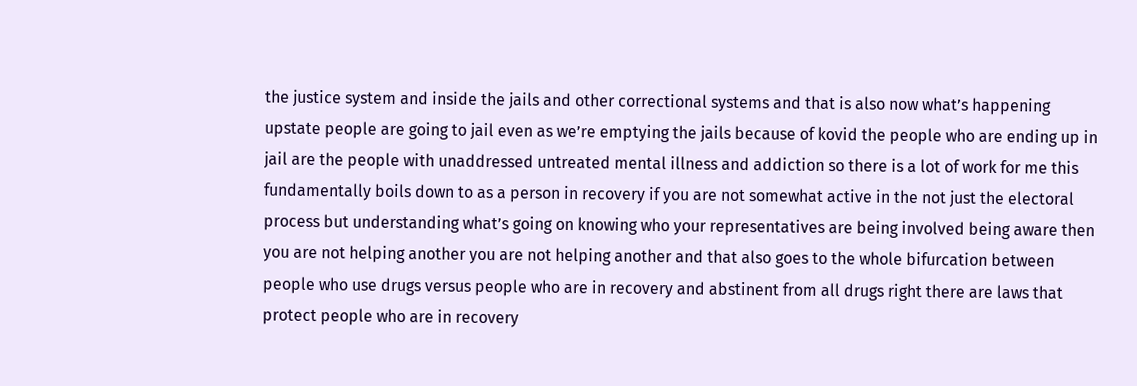the justice system and inside the jails and other correctional systems and that is also now what’s happening upstate people are going to jail even as we’re emptying the jails because of kovid the people who are ending up in jail are the people with unaddressed untreated mental illness and addiction so there is a lot of work for me this fundamentally boils down to as a person in recovery if you are not somewhat active in the not just the electoral process but understanding what’s going on knowing who your representatives are being involved being aware then you are not helping another you are not helping another and that also goes to the whole bifurcation between people who use drugs versus people who are in recovery and abstinent from all drugs right there are laws that protect people who are in recovery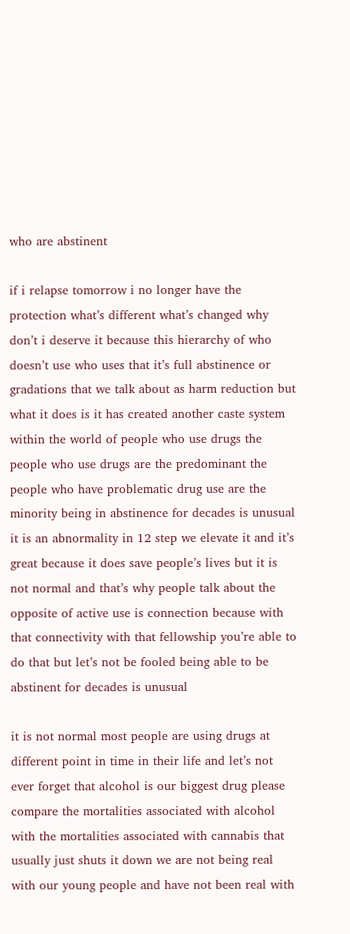who are abstinent

if i relapse tomorrow i no longer have the protection what’s different what’s changed why don’t i deserve it because this hierarchy of who doesn’t use who uses that it’s full abstinence or gradations that we talk about as harm reduction but what it does is it has created another caste system within the world of people who use drugs the people who use drugs are the predominant the people who have problematic drug use are the minority being in abstinence for decades is unusual it is an abnormality in 12 step we elevate it and it’s great because it does save people’s lives but it is not normal and that’s why people talk about the opposite of active use is connection because with that connectivity with that fellowship you’re able to do that but let’s not be fooled being able to be abstinent for decades is unusual

it is not normal most people are using drugs at different point in time in their life and let’s not ever forget that alcohol is our biggest drug please compare the mortalities associated with alcohol with the mortalities associated with cannabis that usually just shuts it down we are not being real with our young people and have not been real with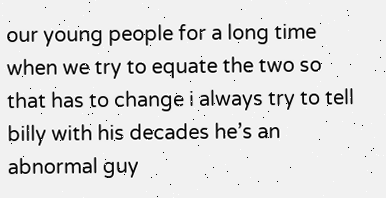our young people for a long time when we try to equate the two so that has to change i always try to tell billy with his decades he’s an abnormal guy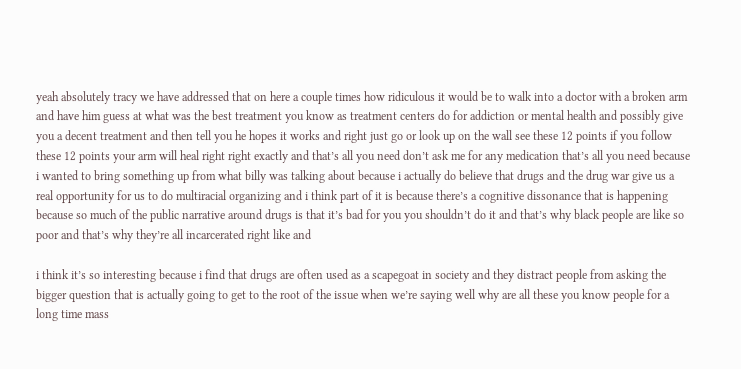yeah absolutely tracy we have addressed that on here a couple times how ridiculous it would be to walk into a doctor with a broken arm and have him guess at what was the best treatment you know as treatment centers do for addiction or mental health and possibly give you a decent treatment and then tell you he hopes it works and right just go or look up on the wall see these 12 points if you follow these 12 points your arm will heal right right exactly and that’s all you need don’t ask me for any medication that’s all you need because i wanted to bring something up from what billy was talking about because i actually do believe that drugs and the drug war give us a real opportunity for us to do multiracial organizing and i think part of it is because there’s a cognitive dissonance that is happening because so much of the public narrative around drugs is that it’s bad for you you shouldn’t do it and that’s why black people are like so poor and that’s why they’re all incarcerated right like and

i think it’s so interesting because i find that drugs are often used as a scapegoat in society and they distract people from asking the bigger question that is actually going to get to the root of the issue when we’re saying well why are all these you know people for a long time mass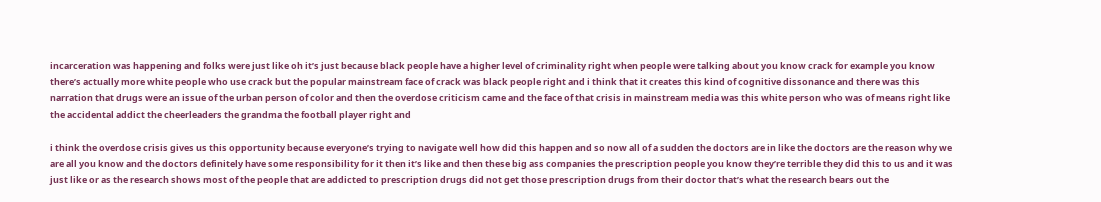incarceration was happening and folks were just like oh it’s just because black people have a higher level of criminality right when people were talking about you know crack for example you know there’s actually more white people who use crack but the popular mainstream face of crack was black people right and i think that it creates this kind of cognitive dissonance and there was this narration that drugs were an issue of the urban person of color and then the overdose criticism came and the face of that crisis in mainstream media was this white person who was of means right like the accidental addict the cheerleaders the grandma the football player right and

i think the overdose crisis gives us this opportunity because everyone’s trying to navigate well how did this happen and so now all of a sudden the doctors are in like the doctors are the reason why we are all you know and the doctors definitely have some responsibility for it then it’s like and then these big ass companies the prescription people you know they’re terrible they did this to us and it was just like or as the research shows most of the people that are addicted to prescription drugs did not get those prescription drugs from their doctor that’s what the research bears out the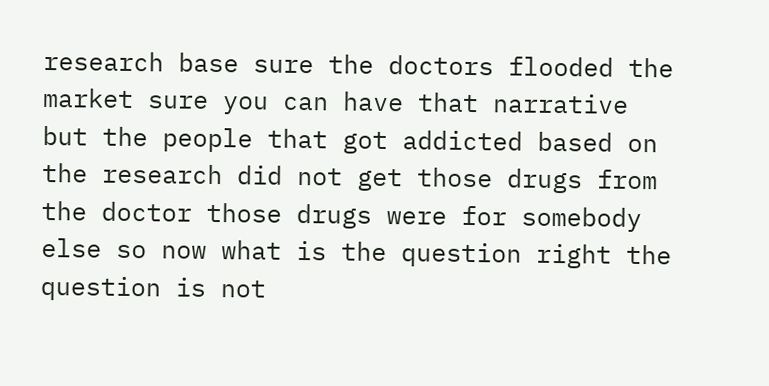research base sure the doctors flooded the market sure you can have that narrative but the people that got addicted based on the research did not get those drugs from the doctor those drugs were for somebody else so now what is the question right the question is not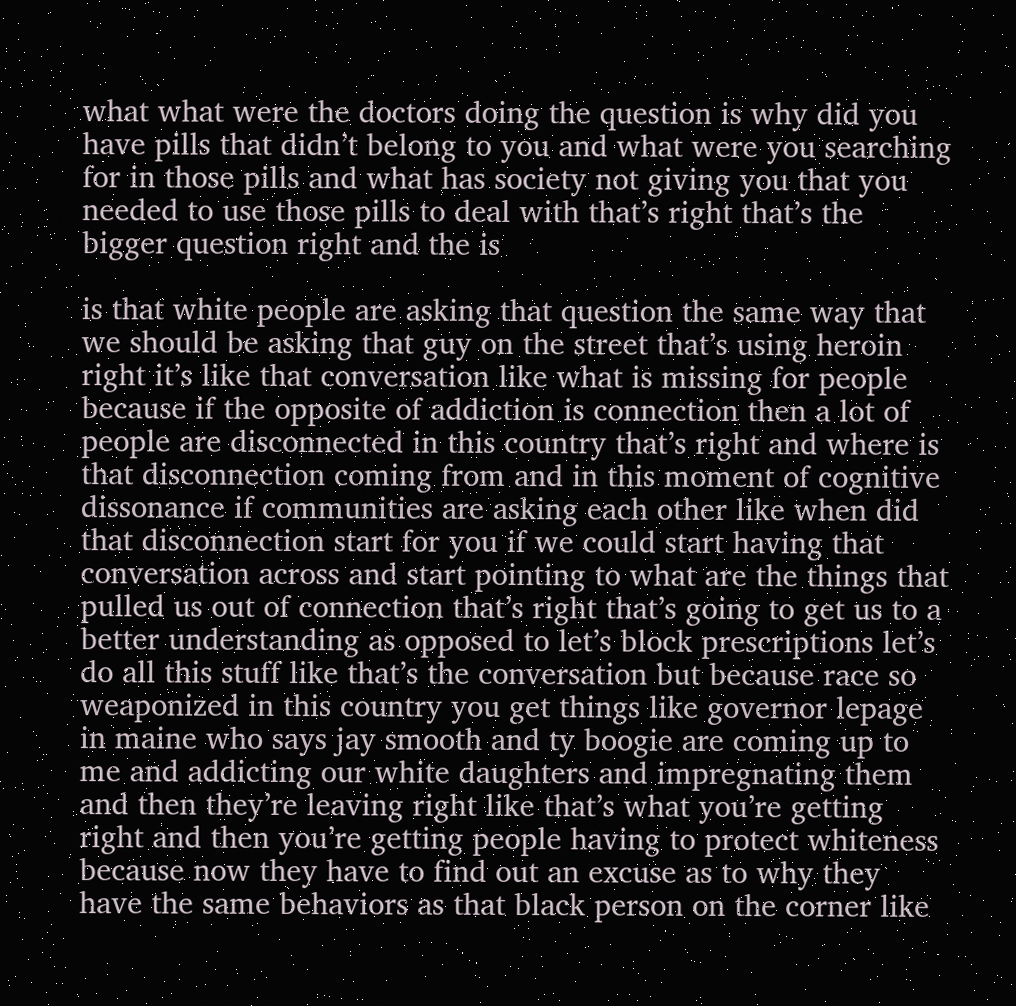what what were the doctors doing the question is why did you have pills that didn’t belong to you and what were you searching for in those pills and what has society not giving you that you needed to use those pills to deal with that’s right that’s the bigger question right and the is

is that white people are asking that question the same way that we should be asking that guy on the street that’s using heroin right it’s like that conversation like what is missing for people because if the opposite of addiction is connection then a lot of people are disconnected in this country that’s right and where is that disconnection coming from and in this moment of cognitive dissonance if communities are asking each other like when did that disconnection start for you if we could start having that conversation across and start pointing to what are the things that pulled us out of connection that’s right that’s going to get us to a better understanding as opposed to let’s block prescriptions let’s do all this stuff like that’s the conversation but because race so weaponized in this country you get things like governor lepage in maine who says jay smooth and ty boogie are coming up to me and addicting our white daughters and impregnating them and then they’re leaving right like that’s what you’re getting right and then you’re getting people having to protect whiteness because now they have to find out an excuse as to why they have the same behaviors as that black person on the corner like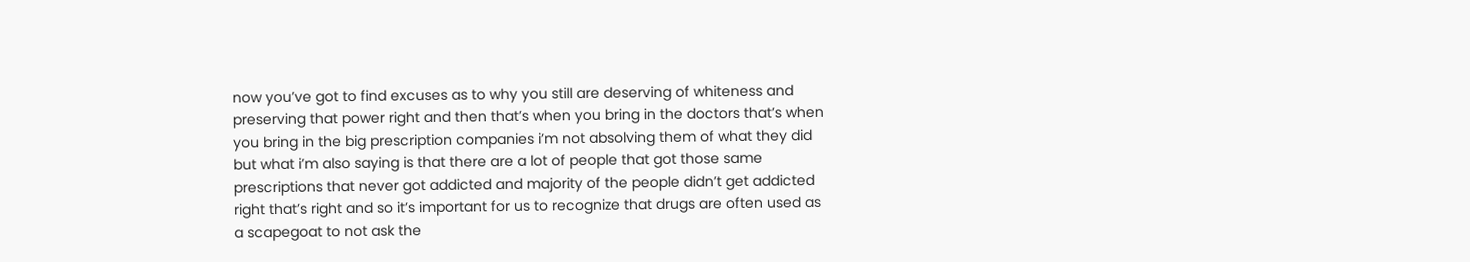now you’ve got to find excuses as to why you still are deserving of whiteness and preserving that power right and then that’s when you bring in the doctors that’s when you bring in the big prescription companies i’m not absolving them of what they did but what i’m also saying is that there are a lot of people that got those same prescriptions that never got addicted and majority of the people didn’t get addicted right that’s right and so it’s important for us to recognize that drugs are often used as a scapegoat to not ask the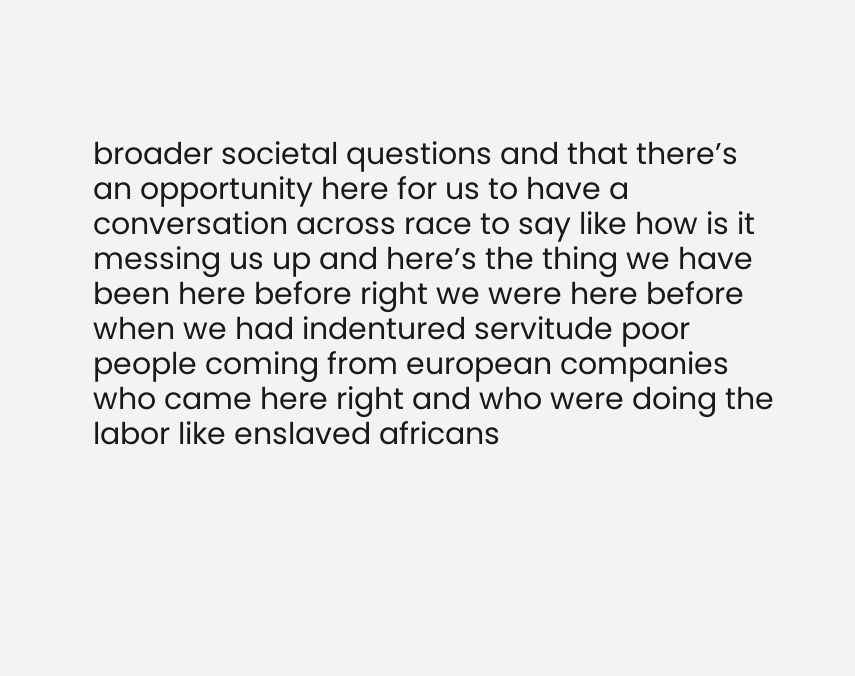broader societal questions and that there’s an opportunity here for us to have a conversation across race to say like how is it messing us up and here’s the thing we have been here before right we were here before when we had indentured servitude poor people coming from european companies who came here right and who were doing the labor like enslaved africans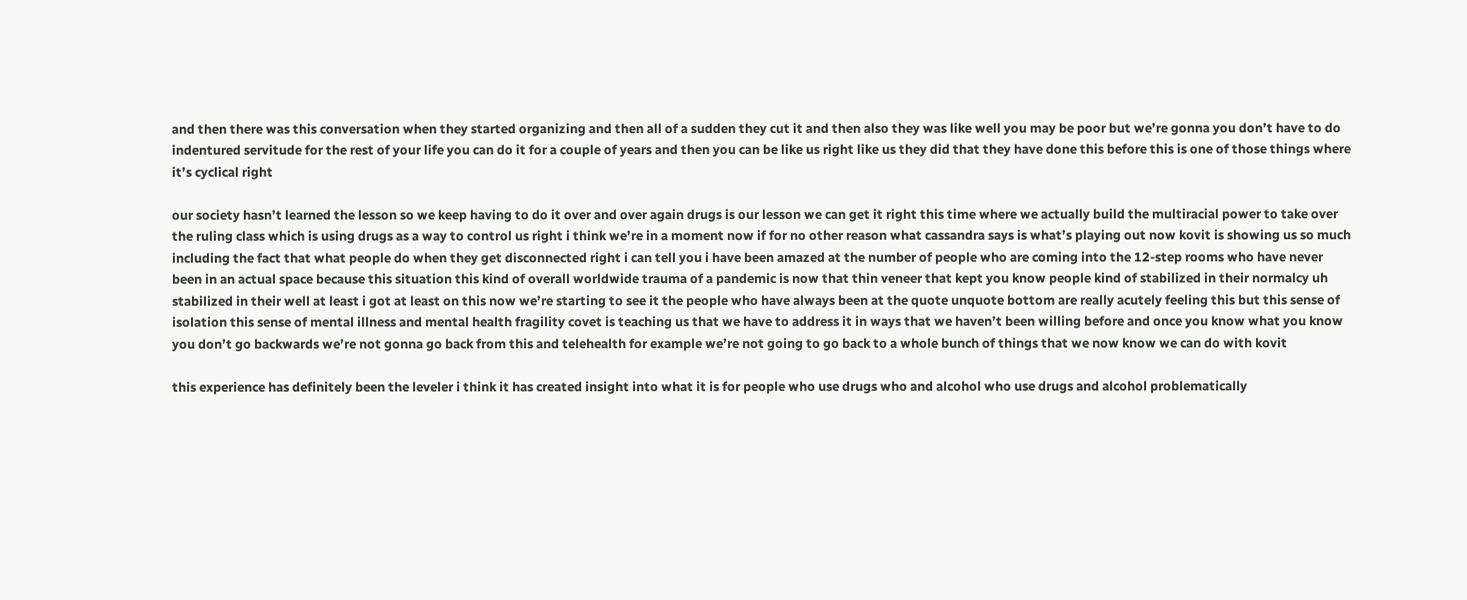and then there was this conversation when they started organizing and then all of a sudden they cut it and then also they was like well you may be poor but we’re gonna you don’t have to do indentured servitude for the rest of your life you can do it for a couple of years and then you can be like us right like us they did that they have done this before this is one of those things where it’s cyclical right

our society hasn’t learned the lesson so we keep having to do it over and over again drugs is our lesson we can get it right this time where we actually build the multiracial power to take over the ruling class which is using drugs as a way to control us right i think we’re in a moment now if for no other reason what cassandra says is what’s playing out now kovit is showing us so much including the fact that what people do when they get disconnected right i can tell you i have been amazed at the number of people who are coming into the 12-step rooms who have never been in an actual space because this situation this kind of overall worldwide trauma of a pandemic is now that thin veneer that kept you know people kind of stabilized in their normalcy uh stabilized in their well at least i got at least on this now we’re starting to see it the people who have always been at the quote unquote bottom are really acutely feeling this but this sense of isolation this sense of mental illness and mental health fragility covet is teaching us that we have to address it in ways that we haven’t been willing before and once you know what you know you don’t go backwards we’re not gonna go back from this and telehealth for example we’re not going to go back to a whole bunch of things that we now know we can do with kovit

this experience has definitely been the leveler i think it has created insight into what it is for people who use drugs who and alcohol who use drugs and alcohol problematically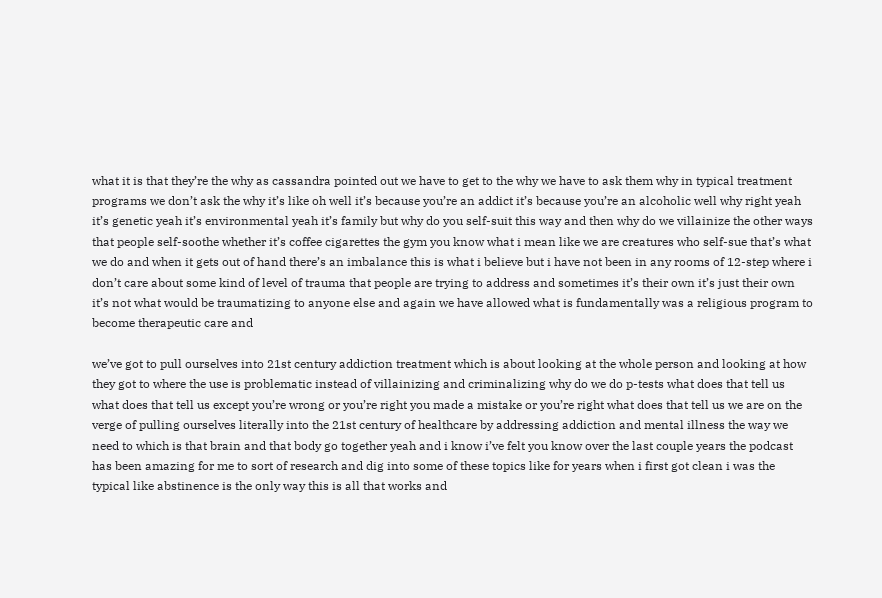what it is that they’re the why as cassandra pointed out we have to get to the why we have to ask them why in typical treatment programs we don’t ask the why it’s like oh well it’s because you’re an addict it’s because you’re an alcoholic well why right yeah it’s genetic yeah it’s environmental yeah it’s family but why do you self-suit this way and then why do we villainize the other ways that people self-soothe whether it’s coffee cigarettes the gym you know what i mean like we are creatures who self-sue that’s what we do and when it gets out of hand there’s an imbalance this is what i believe but i have not been in any rooms of 12-step where i don’t care about some kind of level of trauma that people are trying to address and sometimes it’s their own it’s just their own it’s not what would be traumatizing to anyone else and again we have allowed what is fundamentally was a religious program to become therapeutic care and

we’ve got to pull ourselves into 21st century addiction treatment which is about looking at the whole person and looking at how they got to where the use is problematic instead of villainizing and criminalizing why do we do p-tests what does that tell us what does that tell us except you’re wrong or you’re right you made a mistake or you’re right what does that tell us we are on the verge of pulling ourselves literally into the 21st century of healthcare by addressing addiction and mental illness the way we need to which is that brain and that body go together yeah and i know i’ve felt you know over the last couple years the podcast has been amazing for me to sort of research and dig into some of these topics like for years when i first got clean i was the typical like abstinence is the only way this is all that works and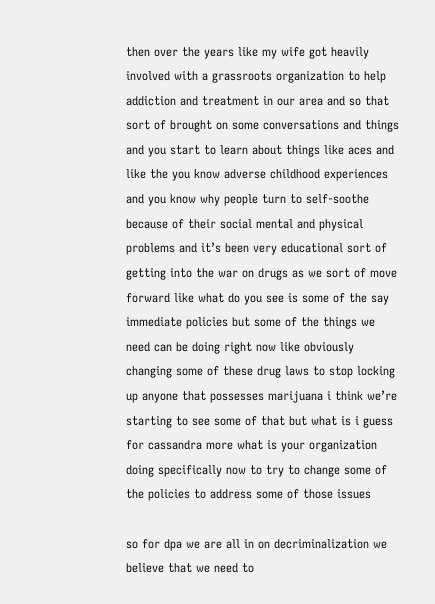then over the years like my wife got heavily involved with a grassroots organization to help addiction and treatment in our area and so that sort of brought on some conversations and things and you start to learn about things like aces and like the you know adverse childhood experiences and you know why people turn to self-soothe because of their social mental and physical problems and it’s been very educational sort of getting into the war on drugs as we sort of move forward like what do you see is some of the say immediate policies but some of the things we need can be doing right now like obviously changing some of these drug laws to stop locking up anyone that possesses marijuana i think we’re starting to see some of that but what is i guess for cassandra more what is your organization doing specifically now to try to change some of the policies to address some of those issues

so for dpa we are all in on decriminalization we believe that we need to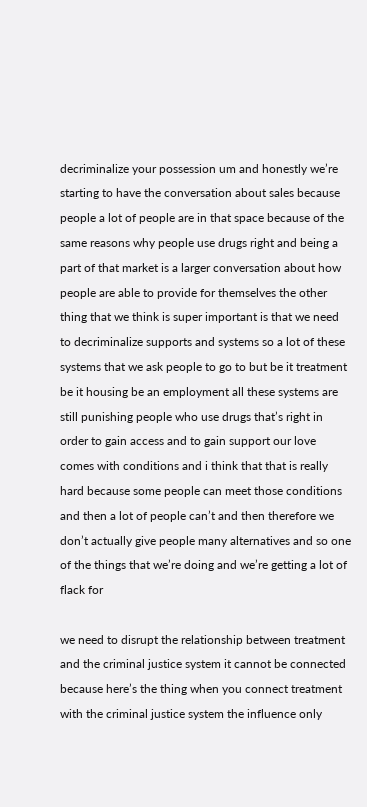decriminalize your possession um and honestly we’re starting to have the conversation about sales because people a lot of people are in that space because of the same reasons why people use drugs right and being a part of that market is a larger conversation about how people are able to provide for themselves the other thing that we think is super important is that we need to decriminalize supports and systems so a lot of these systems that we ask people to go to but be it treatment be it housing be an employment all these systems are still punishing people who use drugs that’s right in order to gain access and to gain support our love comes with conditions and i think that that is really hard because some people can meet those conditions and then a lot of people can’t and then therefore we don’t actually give people many alternatives and so one of the things that we’re doing and we’re getting a lot of flack for

we need to disrupt the relationship between treatment and the criminal justice system it cannot be connected because here’s the thing when you connect treatment with the criminal justice system the influence only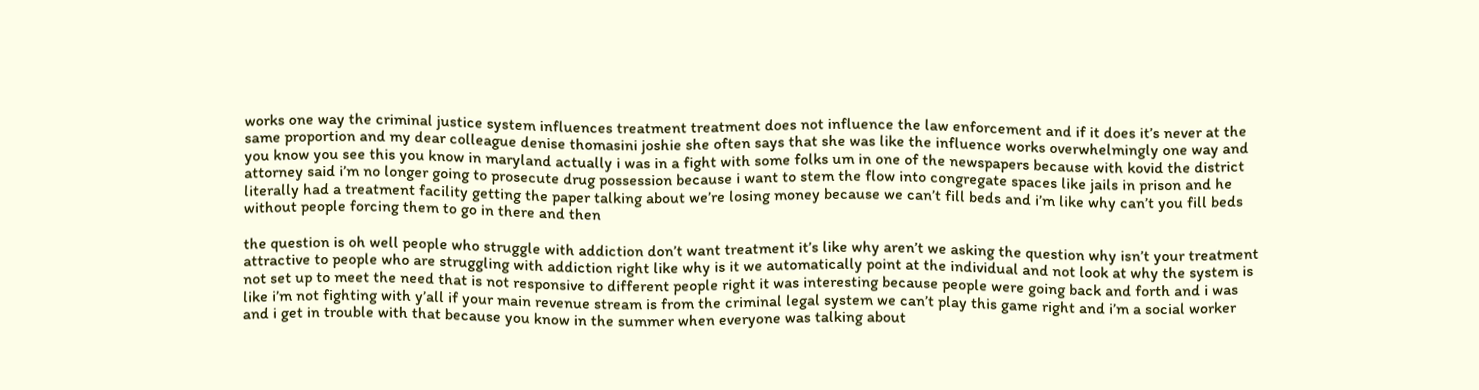works one way the criminal justice system influences treatment treatment does not influence the law enforcement and if it does it’s never at the same proportion and my dear colleague denise thomasini joshie she often says that she was like the influence works overwhelmingly one way and you know you see this you know in maryland actually i was in a fight with some folks um in one of the newspapers because with kovid the district attorney said i’m no longer going to prosecute drug possession because i want to stem the flow into congregate spaces like jails in prison and he literally had a treatment facility getting the paper talking about we’re losing money because we can’t fill beds and i’m like why can’t you fill beds without people forcing them to go in there and then

the question is oh well people who struggle with addiction don’t want treatment it’s like why aren’t we asking the question why isn’t your treatment attractive to people who are struggling with addiction right like why is it we automatically point at the individual and not look at why the system is not set up to meet the need that is not responsive to different people right it was interesting because people were going back and forth and i was like i’m not fighting with y’all if your main revenue stream is from the criminal legal system we can’t play this game right and i’m a social worker and i get in trouble with that because you know in the summer when everyone was talking about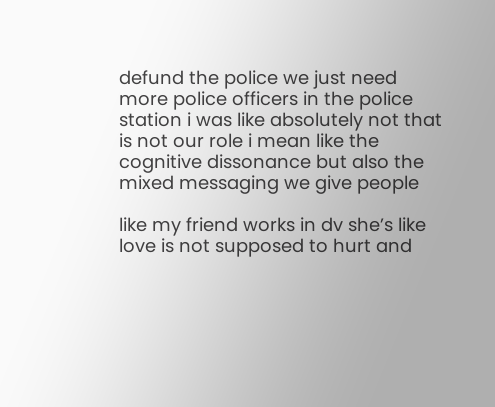defund the police we just need more police officers in the police station i was like absolutely not that is not our role i mean like the cognitive dissonance but also the mixed messaging we give people

like my friend works in dv she’s like love is not supposed to hurt and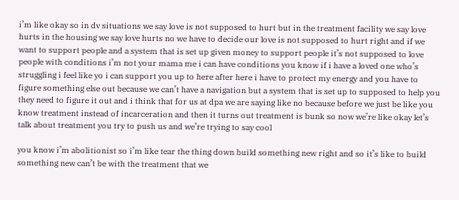i’m like okay so in dv situations we say love is not supposed to hurt but in the treatment facility we say love hurts in the housing we say love hurts no we have to decide our love is not supposed to hurt right and if we want to support people and a system that is set up given money to support people it’s not supposed to love people with conditions i’m not your mama me i can have conditions you know if i have a loved one who’s struggling i feel like yo i can support you up to here after here i have to protect my energy and you have to figure something else out because we can’t have a navigation but a system that is set up to supposed to help you they need to figure it out and i think that for us at dpa we are saying like no because before we just be like you know treatment instead of incarceration and then it turns out treatment is bunk so now we’re like okay let’s talk about treatment you try to push us and we’re trying to say cool

you know i’m abolitionist so i’m like tear the thing down build something new right and so it’s like to build something new can’t be with the treatment that we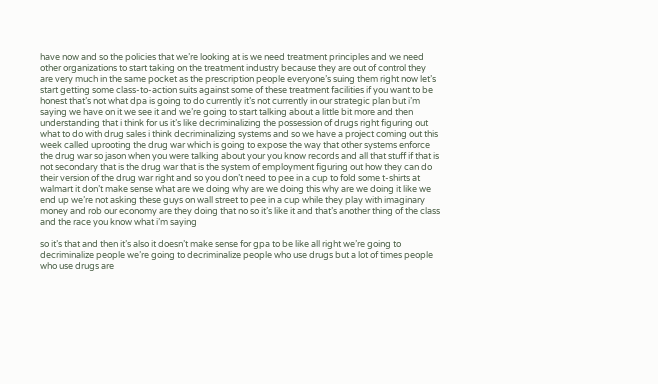have now and so the policies that we’re looking at is we need treatment principles and we need other organizations to start taking on the treatment industry because they are out of control they are very much in the same pocket as the prescription people everyone’s suing them right now let’s start getting some class-to-action suits against some of these treatment facilities if you want to be honest that’s not what dpa is going to do currently it’s not currently in our strategic plan but i’m saying we have on it we see it and we’re going to start talking about a little bit more and then understanding that i think for us it’s like decriminalizing the possession of drugs right figuring out what to do with drug sales i think decriminalizing systems and so we have a project coming out this week called uprooting the drug war which is going to expose the way that other systems enforce the drug war so jason when you were talking about your you know records and all that stuff if that is not secondary that is the drug war that is the system of employment figuring out how they can do their version of the drug war right and so you don’t need to pee in a cup to fold some t-shirts at walmart it don’t make sense what are we doing why are we doing this why are we doing it like we end up we’re not asking these guys on wall street to pee in a cup while they play with imaginary money and rob our economy are they doing that no so it’s like it and that’s another thing of the class and the race you know what i’m saying

so it’s that and then it’s also it doesn’t make sense for gpa to be like all right we’re going to decriminalize people we’re going to decriminalize people who use drugs but a lot of times people who use drugs are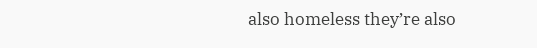also homeless they’re also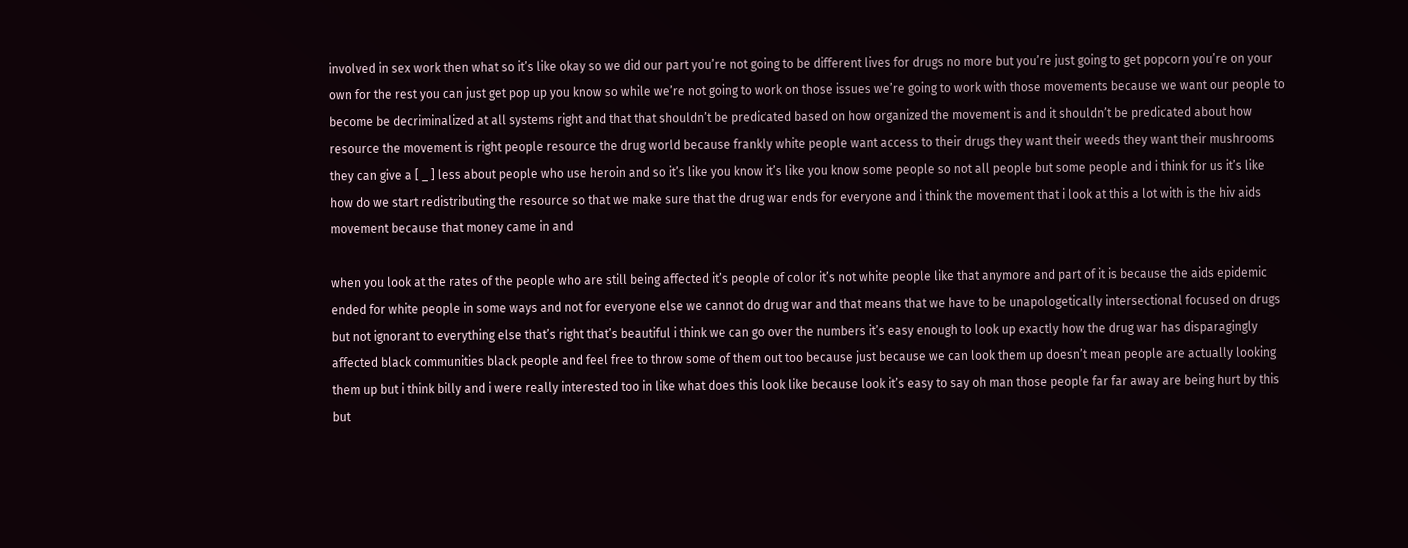involved in sex work then what so it’s like okay so we did our part you’re not going to be different lives for drugs no more but you’re just going to get popcorn you’re on your own for the rest you can just get pop up you know so while we’re not going to work on those issues we’re going to work with those movements because we want our people to become be decriminalized at all systems right and that that shouldn’t be predicated based on how organized the movement is and it shouldn’t be predicated about how resource the movement is right people resource the drug world because frankly white people want access to their drugs they want their weeds they want their mushrooms they can give a [ _ ] less about people who use heroin and so it’s like you know it’s like you know some people so not all people but some people and i think for us it’s like how do we start redistributing the resource so that we make sure that the drug war ends for everyone and i think the movement that i look at this a lot with is the hiv aids movement because that money came in and

when you look at the rates of the people who are still being affected it’s people of color it’s not white people like that anymore and part of it is because the aids epidemic ended for white people in some ways and not for everyone else we cannot do drug war and that means that we have to be unapologetically intersectional focused on drugs but not ignorant to everything else that’s right that’s beautiful i think we can go over the numbers it’s easy enough to look up exactly how the drug war has disparagingly affected black communities black people and feel free to throw some of them out too because just because we can look them up doesn’t mean people are actually looking them up but i think billy and i were really interested too in like what does this look like because look it’s easy to say oh man those people far far away are being hurt by this but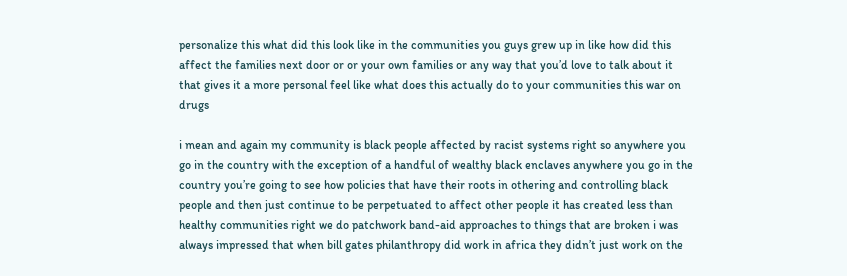personalize this what did this look like in the communities you guys grew up in like how did this affect the families next door or or your own families or any way that you’d love to talk about it that gives it a more personal feel like what does this actually do to your communities this war on drugs

i mean and again my community is black people affected by racist systems right so anywhere you go in the country with the exception of a handful of wealthy black enclaves anywhere you go in the country you’re going to see how policies that have their roots in othering and controlling black people and then just continue to be perpetuated to affect other people it has created less than healthy communities right we do patchwork band-aid approaches to things that are broken i was always impressed that when bill gates philanthropy did work in africa they didn’t just work on the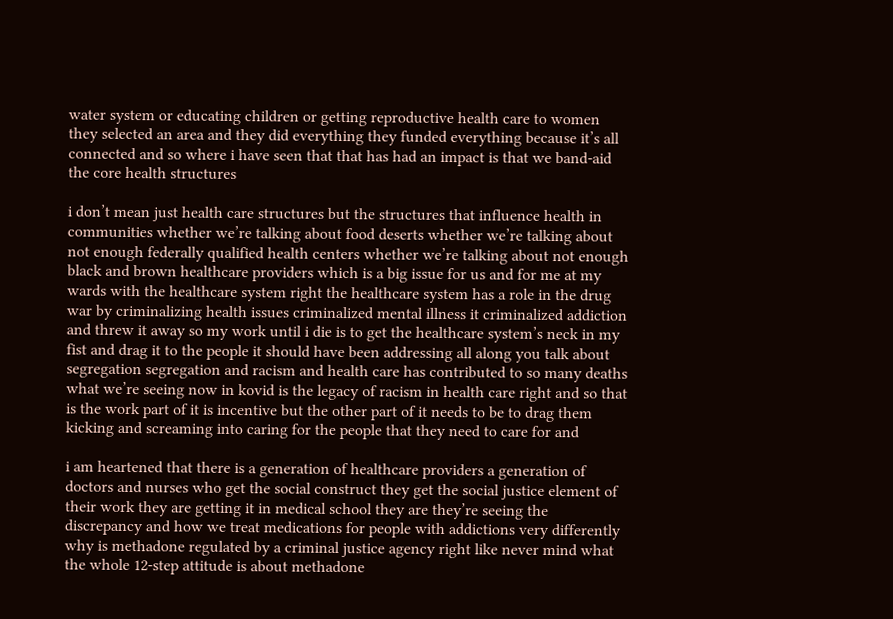water system or educating children or getting reproductive health care to women they selected an area and they did everything they funded everything because it’s all connected and so where i have seen that that has had an impact is that we band-aid the core health structures

i don’t mean just health care structures but the structures that influence health in communities whether we’re talking about food deserts whether we’re talking about not enough federally qualified health centers whether we’re talking about not enough black and brown healthcare providers which is a big issue for us and for me at my wards with the healthcare system right the healthcare system has a role in the drug war by criminalizing health issues criminalized mental illness it criminalized addiction and threw it away so my work until i die is to get the healthcare system’s neck in my fist and drag it to the people it should have been addressing all along you talk about segregation segregation and racism and health care has contributed to so many deaths what we’re seeing now in kovid is the legacy of racism in health care right and so that is the work part of it is incentive but the other part of it needs to be to drag them kicking and screaming into caring for the people that they need to care for and

i am heartened that there is a generation of healthcare providers a generation of doctors and nurses who get the social construct they get the social justice element of their work they are getting it in medical school they are they’re seeing the discrepancy and how we treat medications for people with addictions very differently why is methadone regulated by a criminal justice agency right like never mind what the whole 12-step attitude is about methadone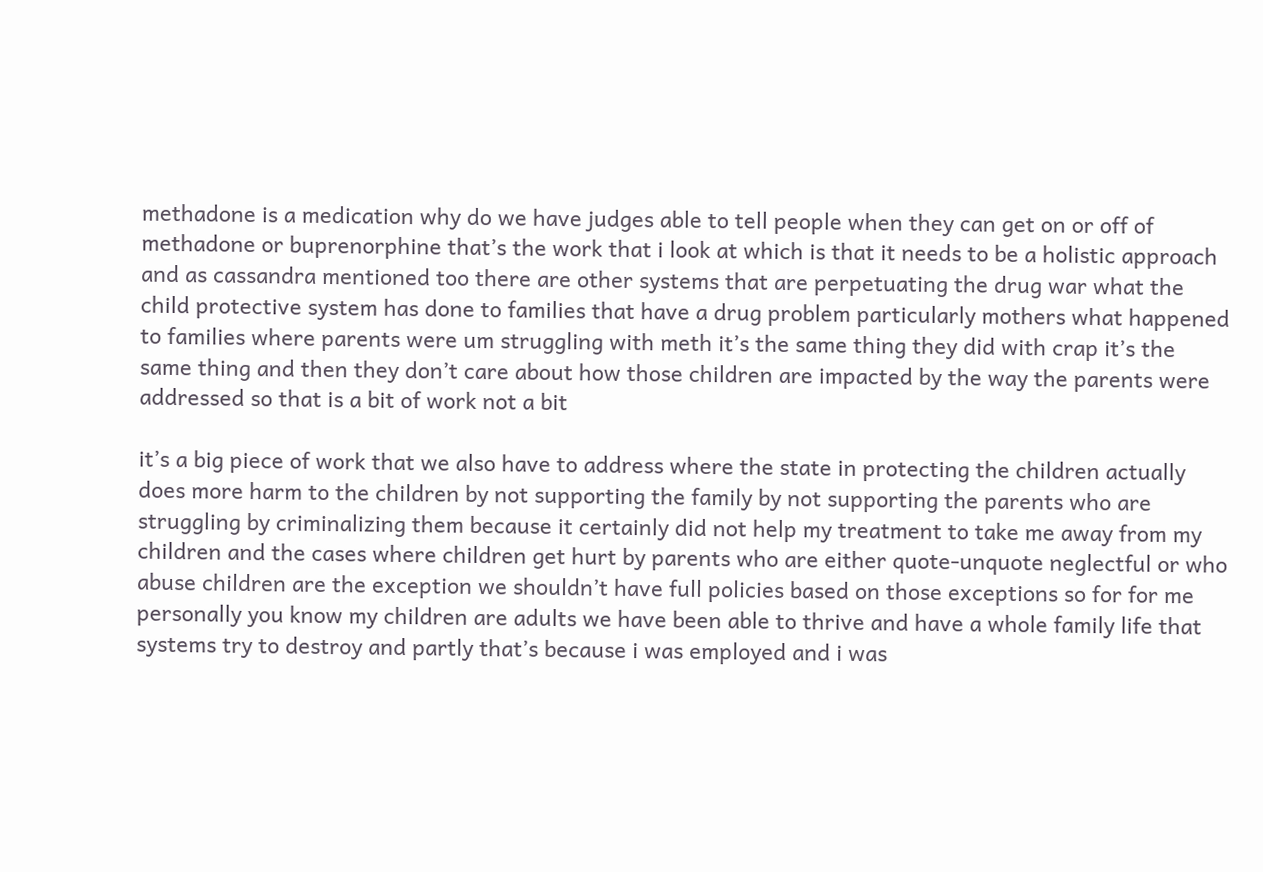methadone is a medication why do we have judges able to tell people when they can get on or off of methadone or buprenorphine that’s the work that i look at which is that it needs to be a holistic approach and as cassandra mentioned too there are other systems that are perpetuating the drug war what the child protective system has done to families that have a drug problem particularly mothers what happened to families where parents were um struggling with meth it’s the same thing they did with crap it’s the same thing and then they don’t care about how those children are impacted by the way the parents were addressed so that is a bit of work not a bit

it’s a big piece of work that we also have to address where the state in protecting the children actually does more harm to the children by not supporting the family by not supporting the parents who are struggling by criminalizing them because it certainly did not help my treatment to take me away from my children and the cases where children get hurt by parents who are either quote-unquote neglectful or who abuse children are the exception we shouldn’t have full policies based on those exceptions so for for me personally you know my children are adults we have been able to thrive and have a whole family life that systems try to destroy and partly that’s because i was employed and i was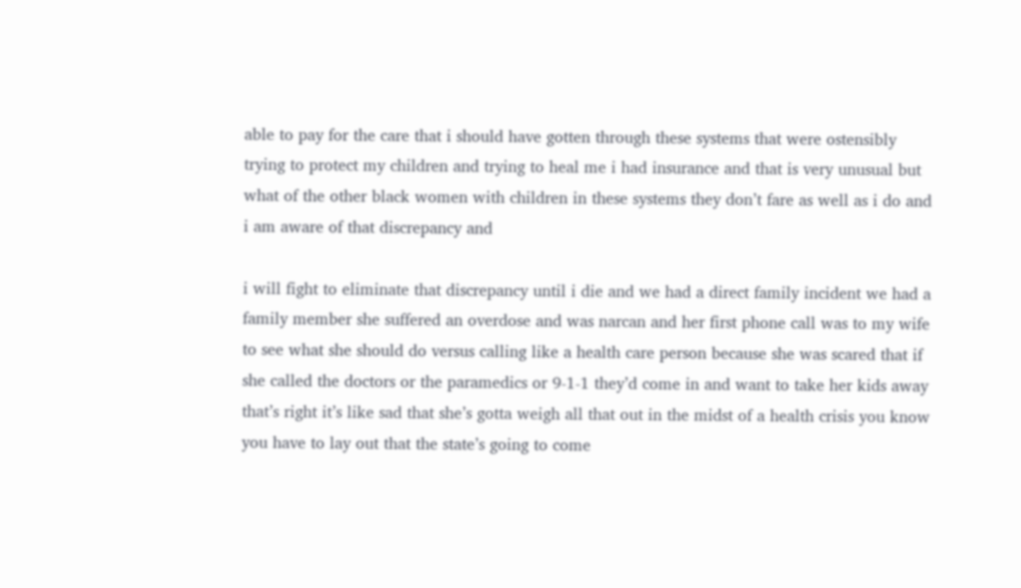able to pay for the care that i should have gotten through these systems that were ostensibly trying to protect my children and trying to heal me i had insurance and that is very unusual but what of the other black women with children in these systems they don’t fare as well as i do and i am aware of that discrepancy and

i will fight to eliminate that discrepancy until i die and we had a direct family incident we had a family member she suffered an overdose and was narcan and her first phone call was to my wife to see what she should do versus calling like a health care person because she was scared that if she called the doctors or the paramedics or 9-1-1 they’d come in and want to take her kids away that’s right it’s like sad that she’s gotta weigh all that out in the midst of a health crisis you know you have to lay out that the state’s going to come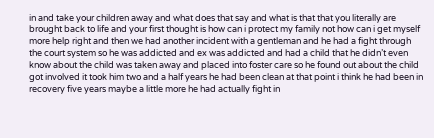in and take your children away and what does that say and what is that that you literally are brought back to life and your first thought is how can i protect my family not how can i get myself more help right and then we had another incident with a gentleman and he had a fight through the court system so he was addicted and ex was addicted and had a child that he didn’t even know about the child was taken away and placed into foster care so he found out about the child got involved it took him two and a half years he had been clean at that point i think he had been in recovery five years maybe a little more he had actually fight in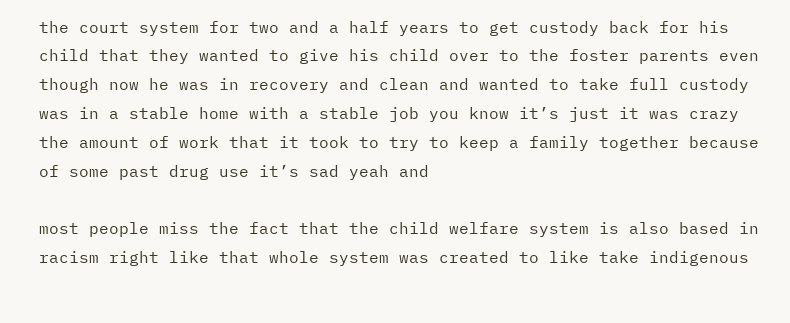the court system for two and a half years to get custody back for his child that they wanted to give his child over to the foster parents even though now he was in recovery and clean and wanted to take full custody was in a stable home with a stable job you know it’s just it was crazy the amount of work that it took to try to keep a family together because of some past drug use it’s sad yeah and

most people miss the fact that the child welfare system is also based in racism right like that whole system was created to like take indigenous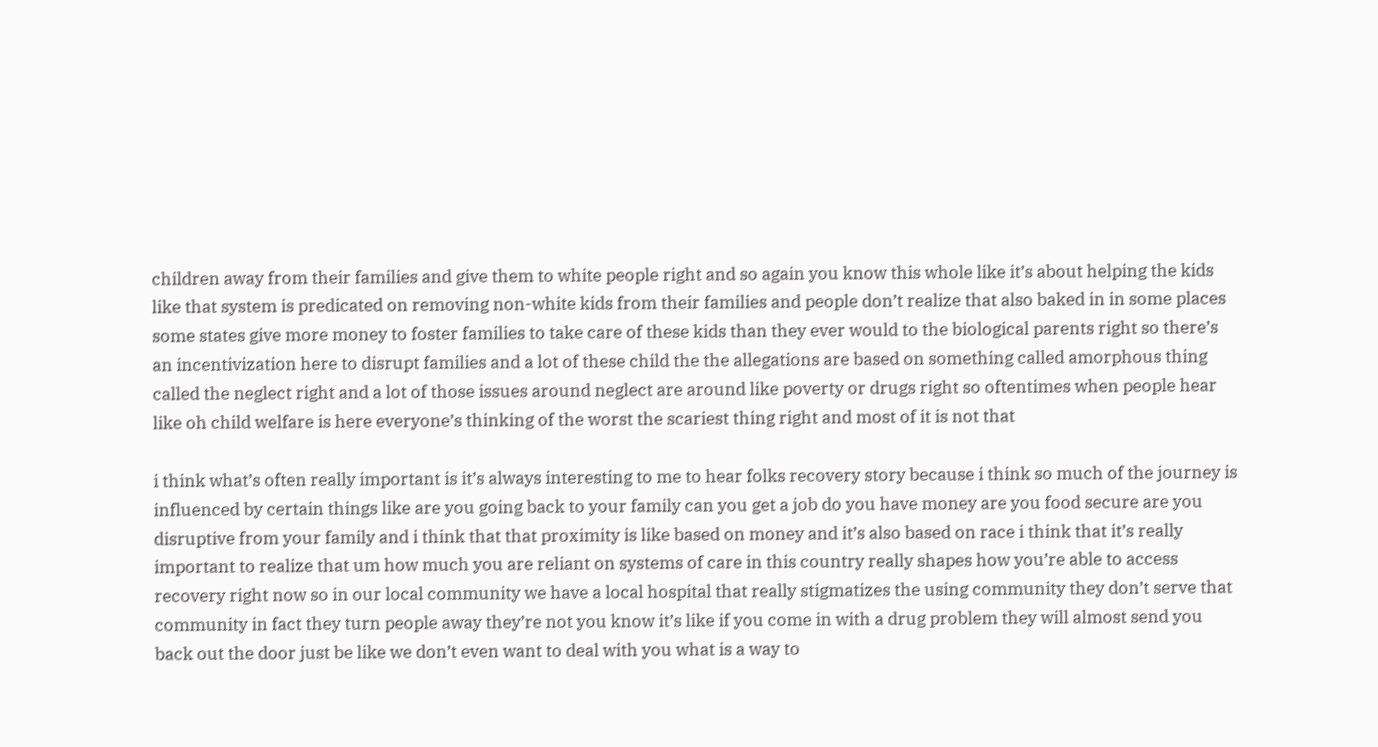children away from their families and give them to white people right and so again you know this whole like it’s about helping the kids like that system is predicated on removing non-white kids from their families and people don’t realize that also baked in in some places some states give more money to foster families to take care of these kids than they ever would to the biological parents right so there’s an incentivization here to disrupt families and a lot of these child the the allegations are based on something called amorphous thing called the neglect right and a lot of those issues around neglect are around like poverty or drugs right so oftentimes when people hear like oh child welfare is here everyone’s thinking of the worst the scariest thing right and most of it is not that

i think what’s often really important is it’s always interesting to me to hear folks recovery story because i think so much of the journey is influenced by certain things like are you going back to your family can you get a job do you have money are you food secure are you disruptive from your family and i think that that proximity is like based on money and it’s also based on race i think that it’s really important to realize that um how much you are reliant on systems of care in this country really shapes how you’re able to access recovery right now so in our local community we have a local hospital that really stigmatizes the using community they don’t serve that community in fact they turn people away they’re not you know it’s like if you come in with a drug problem they will almost send you back out the door just be like we don’t even want to deal with you what is a way to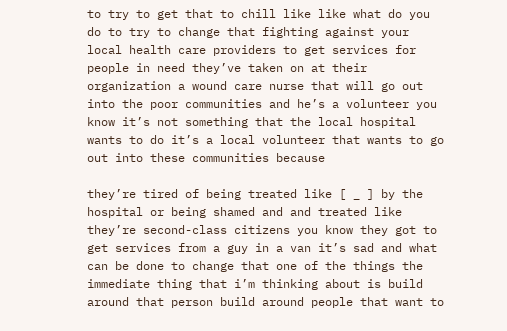to try to get that to chill like like what do you do to try to change that fighting against your local health care providers to get services for people in need they’ve taken on at their organization a wound care nurse that will go out into the poor communities and he’s a volunteer you know it’s not something that the local hospital wants to do it’s a local volunteer that wants to go out into these communities because

they’re tired of being treated like [ _ ] by the hospital or being shamed and and treated like they’re second-class citizens you know they got to get services from a guy in a van it’s sad and what can be done to change that one of the things the immediate thing that i’m thinking about is build around that person build around people that want to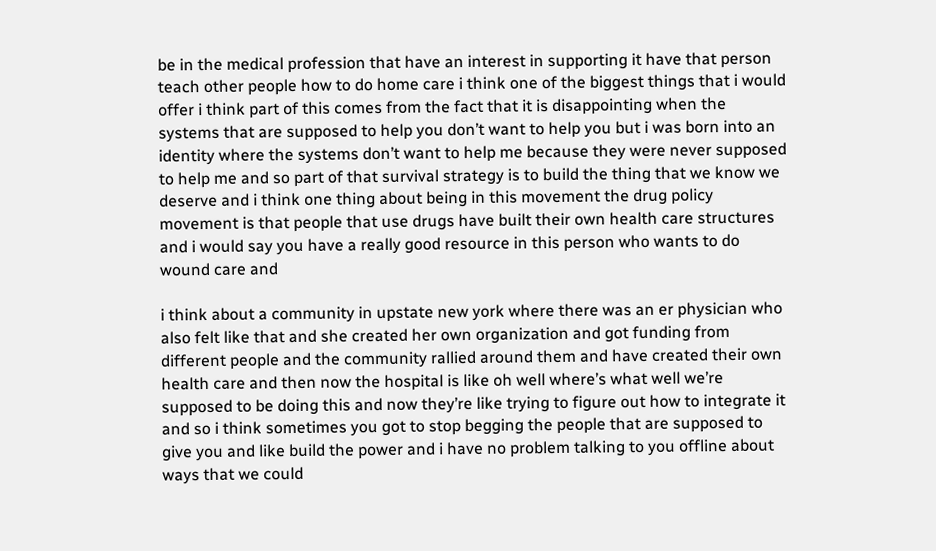be in the medical profession that have an interest in supporting it have that person teach other people how to do home care i think one of the biggest things that i would offer i think part of this comes from the fact that it is disappointing when the systems that are supposed to help you don’t want to help you but i was born into an identity where the systems don’t want to help me because they were never supposed to help me and so part of that survival strategy is to build the thing that we know we deserve and i think one thing about being in this movement the drug policy movement is that people that use drugs have built their own health care structures and i would say you have a really good resource in this person who wants to do wound care and

i think about a community in upstate new york where there was an er physician who also felt like that and she created her own organization and got funding from different people and the community rallied around them and have created their own health care and then now the hospital is like oh well where’s what well we’re supposed to be doing this and now they’re like trying to figure out how to integrate it and so i think sometimes you got to stop begging the people that are supposed to give you and like build the power and i have no problem talking to you offline about ways that we could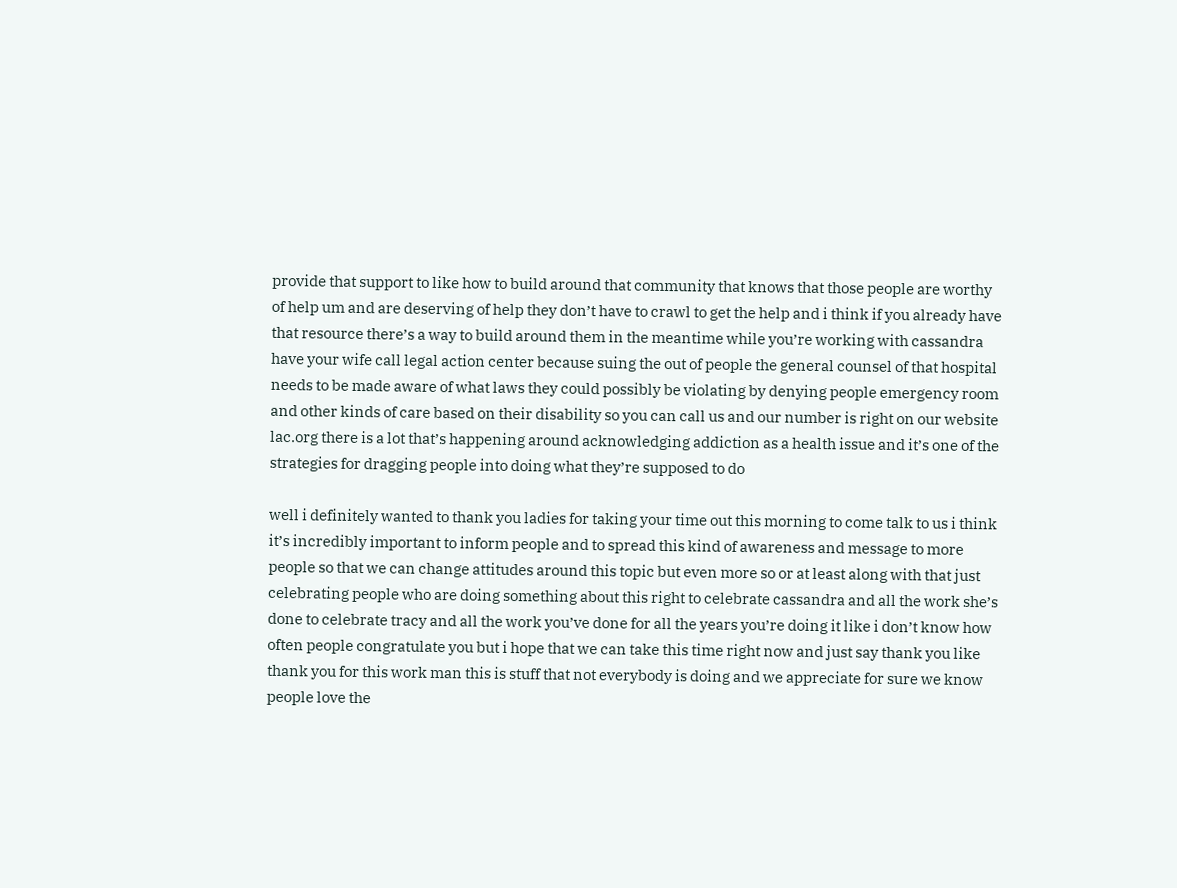provide that support to like how to build around that community that knows that those people are worthy of help um and are deserving of help they don’t have to crawl to get the help and i think if you already have that resource there’s a way to build around them in the meantime while you’re working with cassandra have your wife call legal action center because suing the out of people the general counsel of that hospital needs to be made aware of what laws they could possibly be violating by denying people emergency room and other kinds of care based on their disability so you can call us and our number is right on our website lac.org there is a lot that’s happening around acknowledging addiction as a health issue and it’s one of the strategies for dragging people into doing what they’re supposed to do

well i definitely wanted to thank you ladies for taking your time out this morning to come talk to us i think it’s incredibly important to inform people and to spread this kind of awareness and message to more people so that we can change attitudes around this topic but even more so or at least along with that just celebrating people who are doing something about this right to celebrate cassandra and all the work she’s done to celebrate tracy and all the work you’ve done for all the years you’re doing it like i don’t know how often people congratulate you but i hope that we can take this time right now and just say thank you like thank you for this work man this is stuff that not everybody is doing and we appreciate for sure we know people love the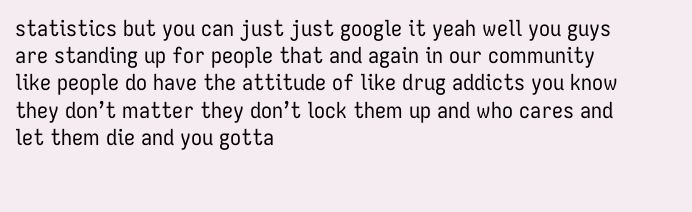statistics but you can just just google it yeah well you guys are standing up for people that and again in our community like people do have the attitude of like drug addicts you know they don’t matter they don’t lock them up and who cares and let them die and you gotta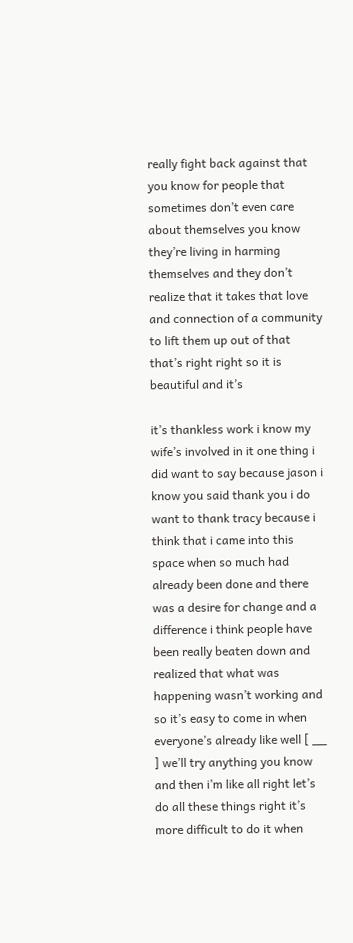really fight back against that you know for people that sometimes don’t even care about themselves you know they’re living in harming themselves and they don’t realize that it takes that love and connection of a community to lift them up out of that that’s right right so it is beautiful and it’s

it’s thankless work i know my wife’s involved in it one thing i did want to say because jason i know you said thank you i do want to thank tracy because i think that i came into this space when so much had already been done and there was a desire for change and a difference i think people have been really beaten down and realized that what was happening wasn’t working and so it’s easy to come in when everyone’s already like well [ __ ] we’ll try anything you know and then i’m like all right let’s do all these things right it’s more difficult to do it when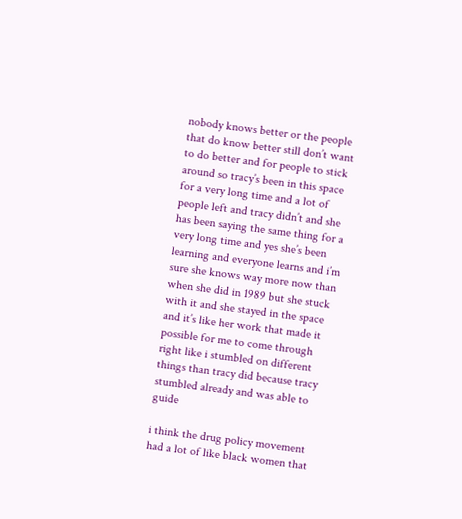nobody knows better or the people that do know better still don’t want to do better and for people to stick around so tracy’s been in this space for a very long time and a lot of people left and tracy didn’t and she has been saying the same thing for a very long time and yes she’s been learning and everyone learns and i’m sure she knows way more now than when she did in 1989 but she stuck with it and she stayed in the space and it’s like her work that made it possible for me to come through right like i stumbled on different things than tracy did because tracy stumbled already and was able to guide

i think the drug policy movement had a lot of like black women that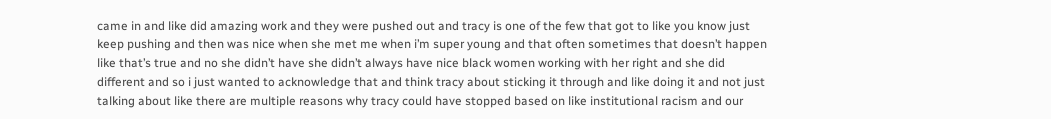came in and like did amazing work and they were pushed out and tracy is one of the few that got to like you know just keep pushing and then was nice when she met me when i’m super young and that often sometimes that doesn’t happen like that’s true and no she didn’t have she didn’t always have nice black women working with her right and she did different and so i just wanted to acknowledge that and think tracy about sticking it through and like doing it and not just talking about like there are multiple reasons why tracy could have stopped based on like institutional racism and our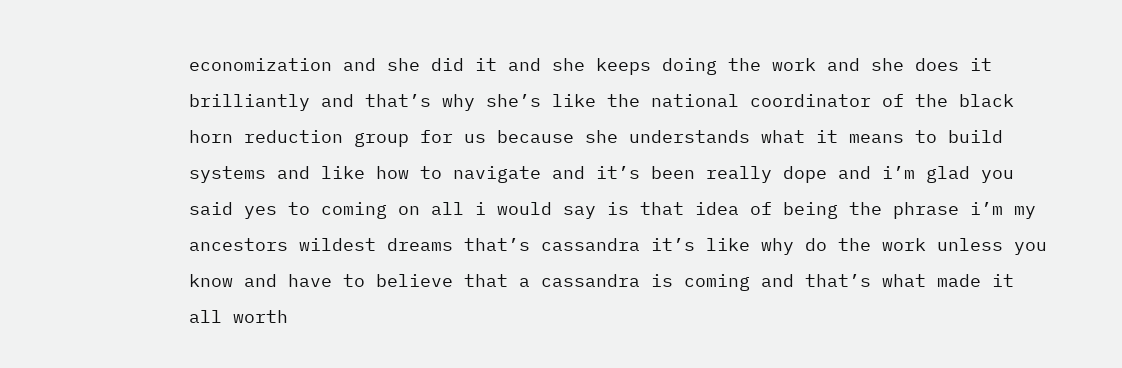economization and she did it and she keeps doing the work and she does it brilliantly and that’s why she’s like the national coordinator of the black horn reduction group for us because she understands what it means to build systems and like how to navigate and it’s been really dope and i’m glad you said yes to coming on all i would say is that idea of being the phrase i’m my ancestors wildest dreams that’s cassandra it’s like why do the work unless you know and have to believe that a cassandra is coming and that’s what made it all worth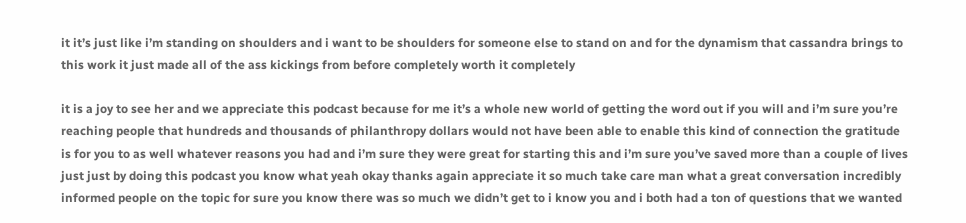it it’s just like i’m standing on shoulders and i want to be shoulders for someone else to stand on and for the dynamism that cassandra brings to this work it just made all of the ass kickings from before completely worth it completely

it is a joy to see her and we appreciate this podcast because for me it’s a whole new world of getting the word out if you will and i’m sure you’re reaching people that hundreds and thousands of philanthropy dollars would not have been able to enable this kind of connection the gratitude is for you to as well whatever reasons you had and i’m sure they were great for starting this and i’m sure you’ve saved more than a couple of lives just just by doing this podcast you know what yeah okay thanks again appreciate it so much take care man what a great conversation incredibly informed people on the topic for sure you know there was so much we didn’t get to i know you and i both had a ton of questions that we wanted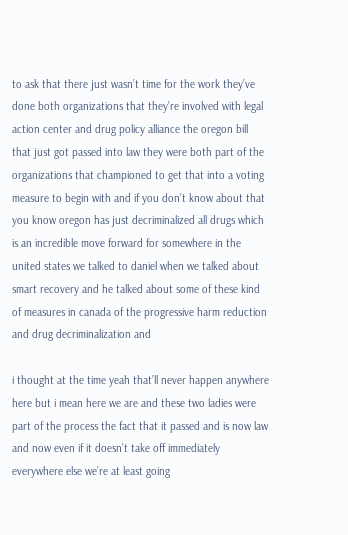to ask that there just wasn’t time for the work they’ve done both organizations that they’re involved with legal action center and drug policy alliance the oregon bill that just got passed into law they were both part of the organizations that championed to get that into a voting measure to begin with and if you don’t know about that you know oregon has just decriminalized all drugs which is an incredible move forward for somewhere in the united states we talked to daniel when we talked about smart recovery and he talked about some of these kind of measures in canada of the progressive harm reduction and drug decriminalization and

i thought at the time yeah that’ll never happen anywhere here but i mean here we are and these two ladies were part of the process the fact that it passed and is now law and now even if it doesn’t take off immediately everywhere else we’re at least going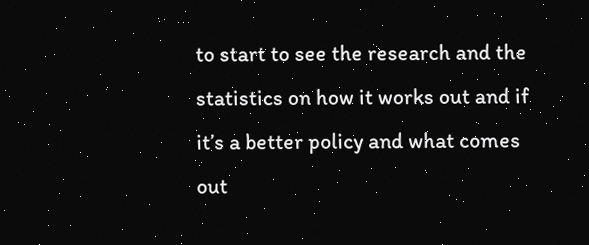to start to see the research and the statistics on how it works out and if it’s a better policy and what comes out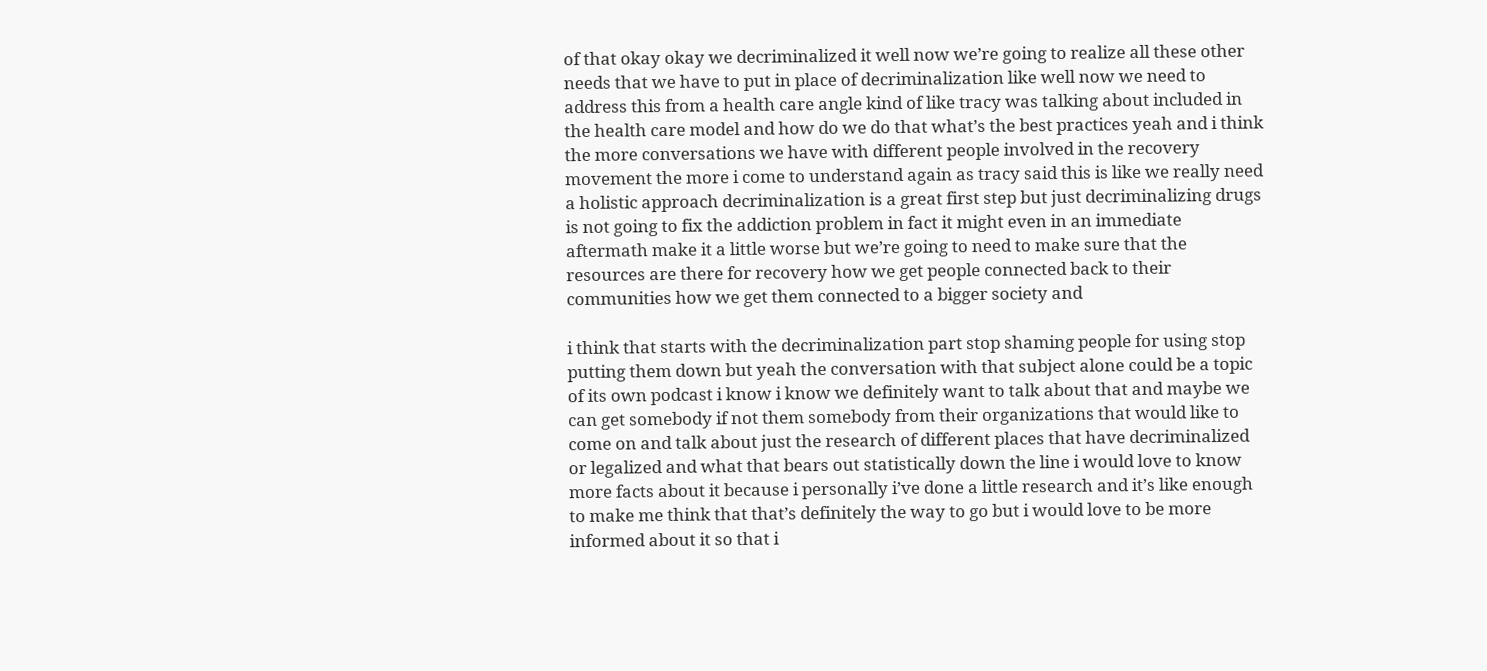of that okay okay we decriminalized it well now we’re going to realize all these other needs that we have to put in place of decriminalization like well now we need to address this from a health care angle kind of like tracy was talking about included in the health care model and how do we do that what’s the best practices yeah and i think the more conversations we have with different people involved in the recovery movement the more i come to understand again as tracy said this is like we really need a holistic approach decriminalization is a great first step but just decriminalizing drugs is not going to fix the addiction problem in fact it might even in an immediate aftermath make it a little worse but we’re going to need to make sure that the resources are there for recovery how we get people connected back to their communities how we get them connected to a bigger society and

i think that starts with the decriminalization part stop shaming people for using stop putting them down but yeah the conversation with that subject alone could be a topic of its own podcast i know i know we definitely want to talk about that and maybe we can get somebody if not them somebody from their organizations that would like to come on and talk about just the research of different places that have decriminalized or legalized and what that bears out statistically down the line i would love to know more facts about it because i personally i’ve done a little research and it’s like enough to make me think that that’s definitely the way to go but i would love to be more informed about it so that i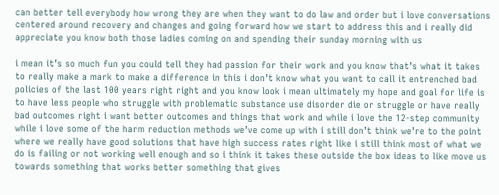can better tell everybody how wrong they are when they want to do law and order but i love conversations centered around recovery and changes and going forward how we start to address this and i really did appreciate you know both those ladies coming on and spending their sunday morning with us

i mean it’s so much fun you could tell they had passion for their work and you know that’s what it takes to really make a mark to make a difference in this i don’t know what you want to call it entrenched bad policies of the last 100 years right right and you know look i mean ultimately my hope and goal for life is to have less people who struggle with problematic substance use disorder die or struggle or have really bad outcomes right i want better outcomes and things that work and while i love the 12-step community while i love some of the harm reduction methods we’ve come up with i still don’t think we’re to the point where we really have good solutions that have high success rates right like i still think most of what we do is failing or not working well enough and so i think it takes these outside the box ideas to like move us towards something that works better something that gives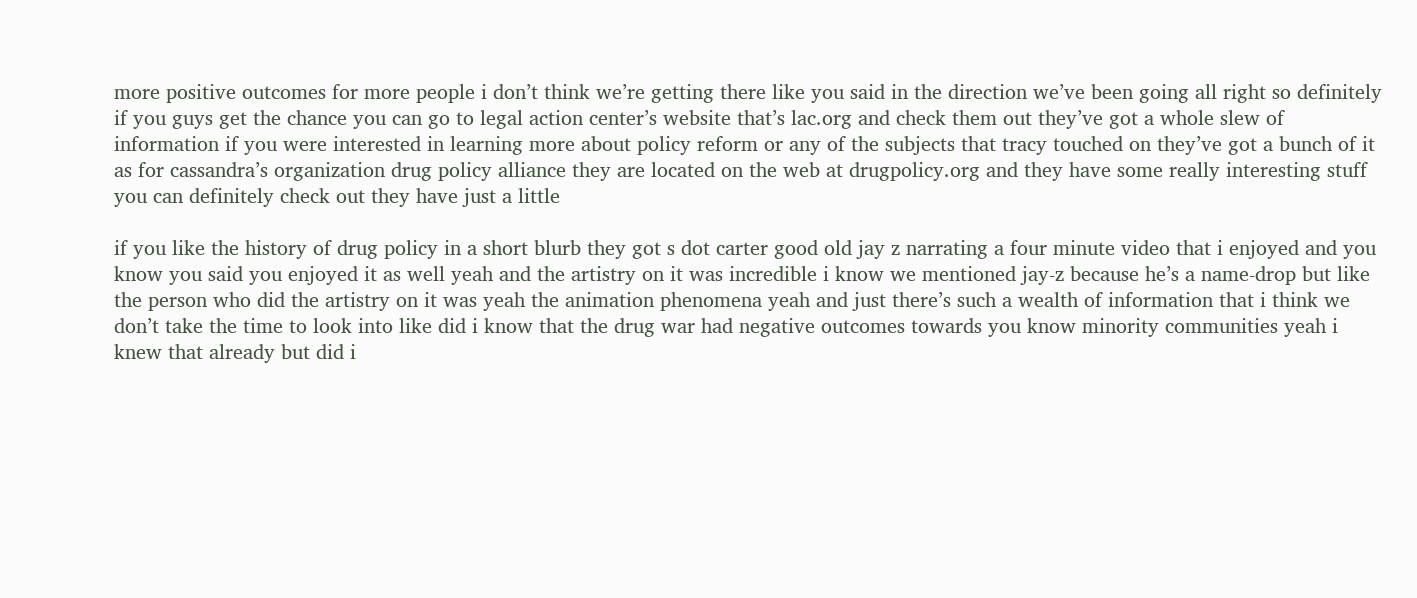more positive outcomes for more people i don’t think we’re getting there like you said in the direction we’ve been going all right so definitely if you guys get the chance you can go to legal action center’s website that’s lac.org and check them out they’ve got a whole slew of information if you were interested in learning more about policy reform or any of the subjects that tracy touched on they’ve got a bunch of it as for cassandra’s organization drug policy alliance they are located on the web at drugpolicy.org and they have some really interesting stuff you can definitely check out they have just a little

if you like the history of drug policy in a short blurb they got s dot carter good old jay z narrating a four minute video that i enjoyed and you know you said you enjoyed it as well yeah and the artistry on it was incredible i know we mentioned jay-z because he’s a name-drop but like the person who did the artistry on it was yeah the animation phenomena yeah and just there’s such a wealth of information that i think we don’t take the time to look into like did i know that the drug war had negative outcomes towards you know minority communities yeah i knew that already but did i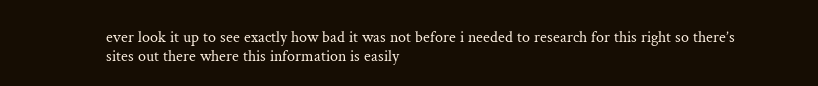ever look it up to see exactly how bad it was not before i needed to research for this right so there’s sites out there where this information is easily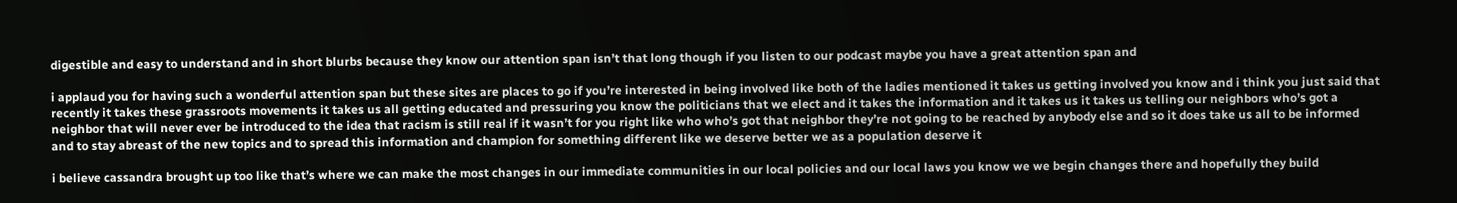digestible and easy to understand and in short blurbs because they know our attention span isn’t that long though if you listen to our podcast maybe you have a great attention span and

i applaud you for having such a wonderful attention span but these sites are places to go if you’re interested in being involved like both of the ladies mentioned it takes us getting involved you know and i think you just said that recently it takes these grassroots movements it takes us all getting educated and pressuring you know the politicians that we elect and it takes the information and it takes us it takes us telling our neighbors who’s got a neighbor that will never ever be introduced to the idea that racism is still real if it wasn’t for you right like who who’s got that neighbor they’re not going to be reached by anybody else and so it does take us all to be informed and to stay abreast of the new topics and to spread this information and champion for something different like we deserve better we as a population deserve it

i believe cassandra brought up too like that’s where we can make the most changes in our immediate communities in our local policies and our local laws you know we we begin changes there and hopefully they build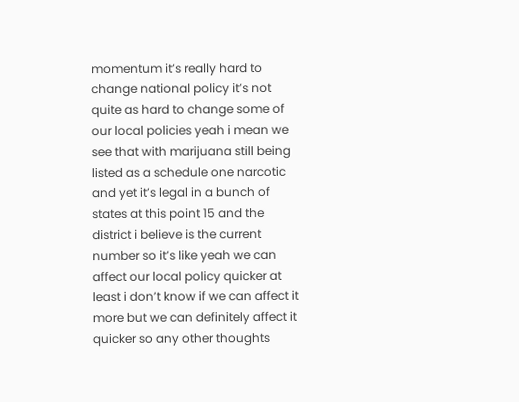momentum it’s really hard to change national policy it’s not quite as hard to change some of our local policies yeah i mean we see that with marijuana still being listed as a schedule one narcotic and yet it’s legal in a bunch of states at this point 15 and the district i believe is the current number so it’s like yeah we can affect our local policy quicker at least i don’t know if we can affect it more but we can definitely affect it quicker so any other thoughts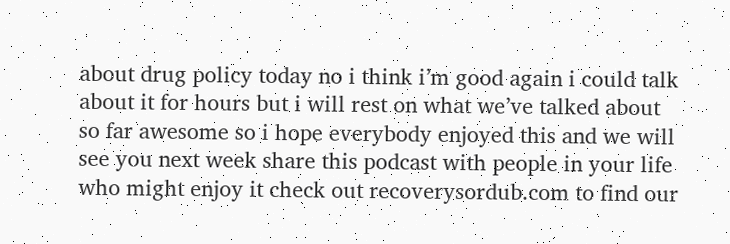about drug policy today no i think i’m good again i could talk about it for hours but i will rest on what we’ve talked about so far awesome so i hope everybody enjoyed this and we will see you next week share this podcast with people in your life who might enjoy it check out recoverysordub.com to find our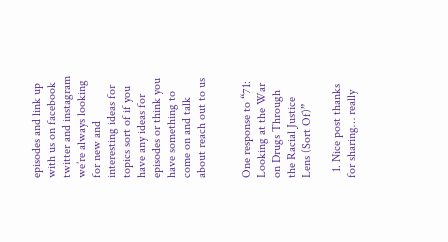episodes and link up with us on facebook twitter and instagram we’re always looking for new and interesting ideas for topics sort of if you have any ideas for episodes or think you have something to come on and talk about reach out to us


One response to “71: Looking at the War on Drugs Through the Racial Justice Lens (Sort Of)”

  1. Nice post thanks for sharing… really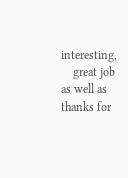interesting,
    great job as well as thanks for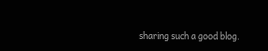sharing such a good blog.